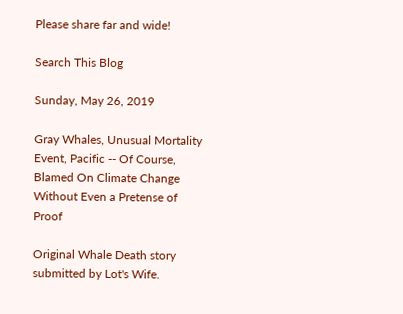Please share far and wide!

Search This Blog

Sunday, May 26, 2019

Gray Whales, Unusual Mortality Event, Pacific -- Of Course, Blamed On Climate Change Without Even a Pretense of Proof

Original Whale Death story submitted by Lot's Wife.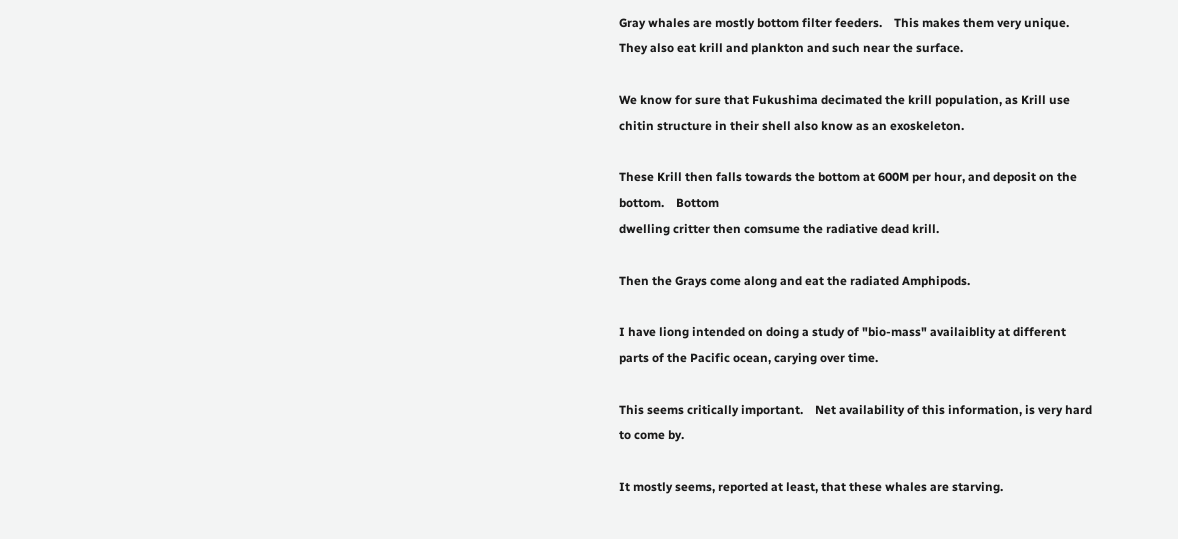Gray whales are mostly bottom filter feeders.    This makes them very unique.   They also eat krill and plankton and such near the surface.

We know for sure that Fukushima decimated the krill population, as Krill use chitin structure in their shell also know as an exoskeleton.

These Krill then falls towards the bottom at 600M per hour, and deposit on the bottom.    Bottom
dwelling critter then comsume the radiative dead krill.

Then the Grays come along and eat the radiated Amphipods.

I have liong intended on doing a study of "bio-mass" availaiblity at different parts of the Pacific ocean, carying over time.

This seems critically important.    Net availability of this information, is very hard to come by.

It mostly seems, reported at least, that these whales are starving.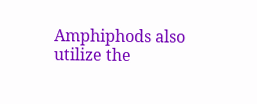Amphiphods also utilize the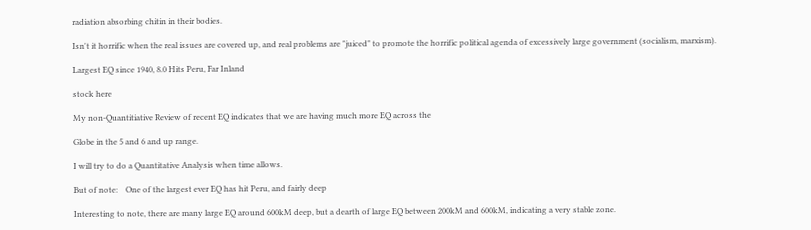radiation absorbing chitin in their bodies.

Isn't it horrific when the real issues are covered up, and real problems are "juiced" to promote the horrific political agenda of excessively large government (socialism, marxism).

Largest EQ since 1940, 8.0 Hits Peru, Far Inland

stock here

My non-Quantitiative Review of recent EQ indicates that we are having much more EQ across the

Globe in the 5 and 6 and up range.

I will try to do a Quantitative Analysis when time allows.

But of note:    One of the largest ever EQ has hit Peru, and fairly deep

Interesting to note, there are many large EQ around 600kM deep, but a dearth of large EQ between 200kM and 600kM, indicating a very stable zone.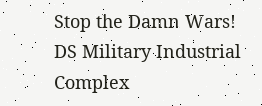Stop the Damn Wars! DS Military Industrial Complex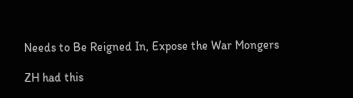Needs to Be Reigned In, Expose the War Mongers

ZH had this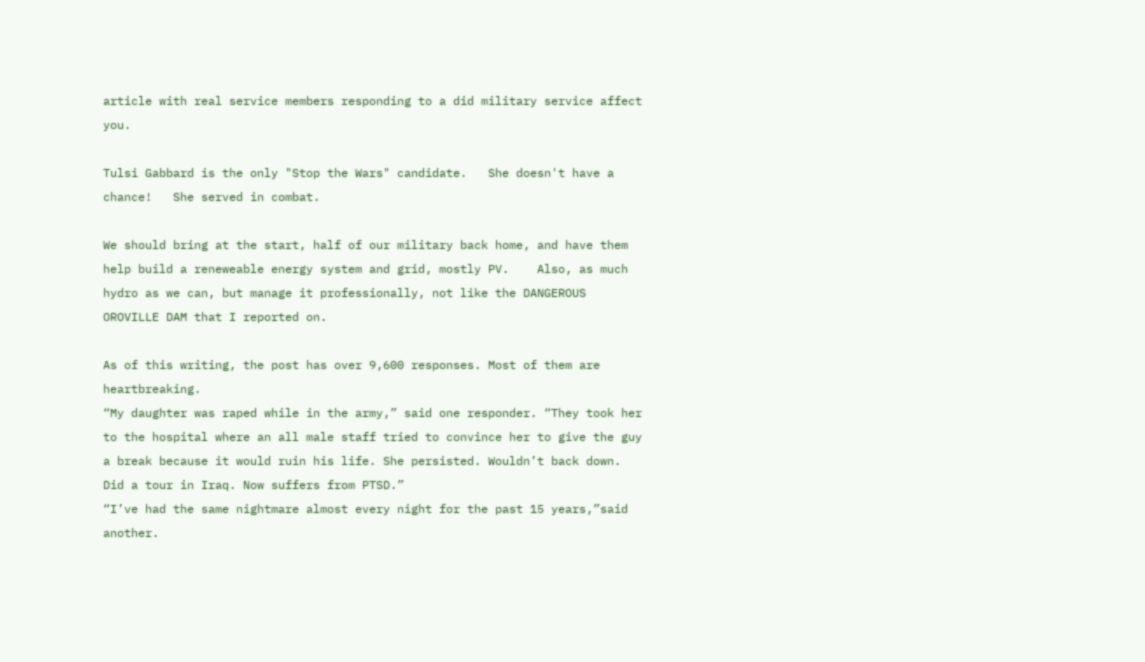article with real service members responding to a did military service affect you.

Tulsi Gabbard is the only "Stop the Wars" candidate.   She doesn't have a chance!   She served in combat.

We should bring at the start, half of our military back home, and have them help build a reneweable energy system and grid, mostly PV.    Also, as much hydro as we can, but manage it professionally, not like the DANGEROUS OROVILLE DAM that I reported on.

As of this writing, the post has over 9,600 responses. Most of them are heartbreaking.
“My daughter was raped while in the army,” said one responder. “They took her to the hospital where an all male staff tried to convince her to give the guy a break because it would ruin his life. She persisted. Wouldn’t back down. Did a tour in Iraq. Now suffers from PTSD.”
“I’ve had the same nightmare almost every night for the past 15 years,”said another.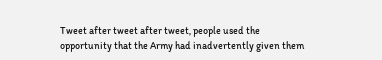Tweet after tweet after tweet, people used the opportunity that the Army had inadvertently given them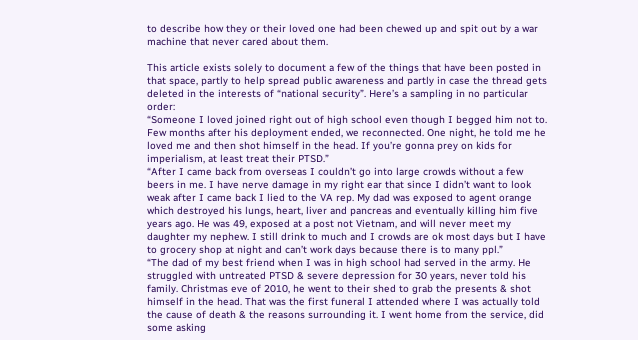to describe how they or their loved one had been chewed up and spit out by a war machine that never cared about them.

This article exists solely to document a few of the things that have been posted in that space, partly to help spread public awareness and partly in case the thread gets deleted in the interests of “national security”. Here’s a sampling in no particular order:
“Someone I loved joined right out of high school even though I begged him not to. Few months after his deployment ended, we reconnected. One night, he told me he loved me and then shot himself in the head. If you’re gonna prey on kids for imperialism, at least treat their PTSD.”
“After I came back from overseas I couldn’t go into large crowds without a few beers in me. I have nerve damage in my right ear that since I didn’t want to look weak after I came back I lied to the VA rep. My dad was exposed to agent orange which destroyed his lungs, heart, liver and pancreas and eventually killing him five years ago. He was 49, exposed at a post not Vietnam, and will never meet my daughter my nephew. I still drink to much and I crowds are ok most days but I have to grocery shop at night and can’t work days because there is to many ppl.”
“The dad of my best friend when I was in high school had served in the army. He struggled with untreated PTSD & severe depression for 30 years, never told his family. Christmas eve of 2010, he went to their shed to grab the presents & shot himself in the head. That was the first funeral I attended where I was actually told the cause of death & the reasons surrounding it. I went home from the service, did some asking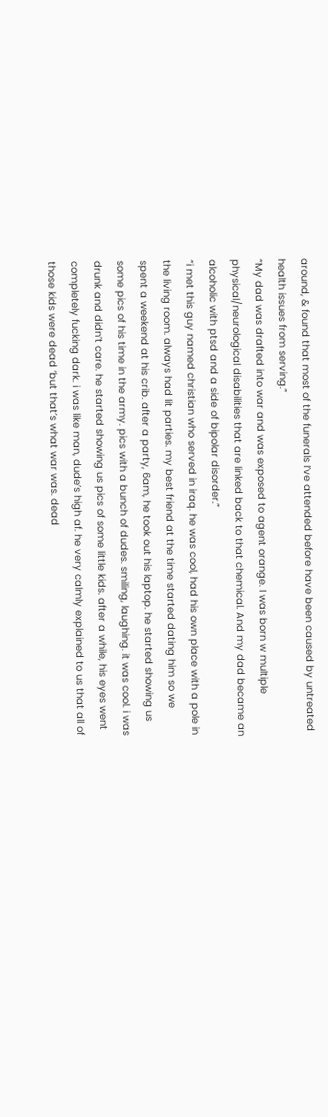around, & found that most of the funerals I’ve attended before have been caused by untreated health issues from serving.”
“My dad was drafted into war and was exposed to agent orange. I was born w multiple physical/neurological disabilities that are linked back to that chemical. And my dad became an alcoholic with ptsd and a side of bipolar disorder.”
“i met this guy named christian who served in iraq. he was cool, had his own place with a pole in the living room. always had lit parties. my best friend at the time started dating him so we spent a weekend at his crib. after a party, 6am, he took out his laptop. he started showing us some pics of his time in the army. pics with a bunch of dudes. smiling, laughing. it was cool. i was drunk and didn’t care. he started showing us pics of some little kids. after a while, his eyes went completely fucking dark. i was like man, dude’s high af. he very calmly explained to us that all of those kids were dead ‘but that’s what war was. dead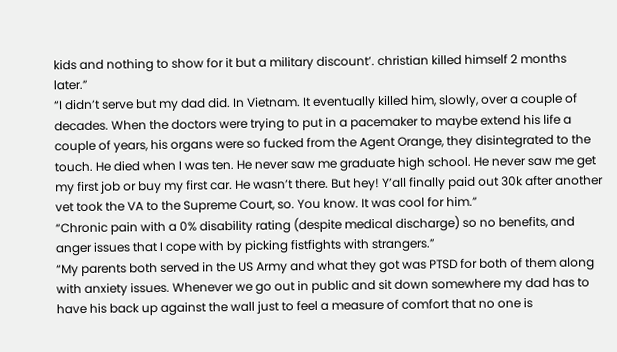kids and nothing to show for it but a military discount’. christian killed himself 2 months later.”
“I didn’t serve but my dad did. In Vietnam. It eventually killed him, slowly, over a couple of decades. When the doctors were trying to put in a pacemaker to maybe extend his life a couple of years, his organs were so fucked from the Agent Orange, they disintegrated to the touch. He died when I was ten. He never saw me graduate high school. He never saw me get my first job or buy my first car. He wasn’t there. But hey! Y’all finally paid out 30k after another vet took the VA to the Supreme Court, so. You know. It was cool for him.”
“Chronic pain with a 0% disability rating (despite medical discharge) so no benefits, and anger issues that I cope with by picking fistfights with strangers.”
“My parents both served in the US Army and what they got was PTSD for both of them along with anxiety issues. Whenever we go out in public and sit down somewhere my dad has to have his back up against the wall just to feel a measure of comfort that no one is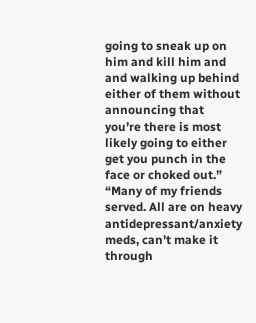going to sneak up on him and kill him and and walking up behind either of them without announcing that you’re there is most likely going to either get you punch in the face or choked out.”
“Many of my friends served. All are on heavy antidepressant/anxiety meds, can’t make it through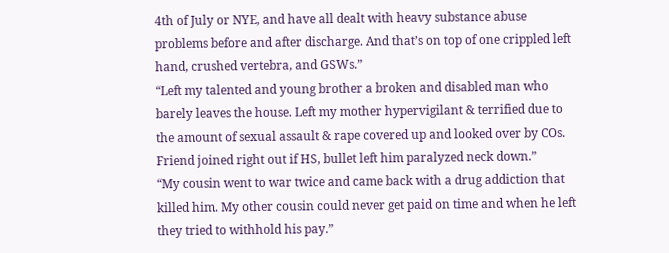4th of July or NYE, and have all dealt with heavy substance abuse problems before and after discharge. And that’s on top of one crippled left hand, crushed vertebra, and GSWs.”
“Left my talented and young brother a broken and disabled man who barely leaves the house. Left my mother hypervigilant & terrified due to the amount of sexual assault & rape covered up and looked over by COs. Friend joined right out if HS, bullet left him paralyzed neck down.”
“My cousin went to war twice and came back with a drug addiction that killed him. My other cousin could never get paid on time and when he left they tried to withhold his pay.”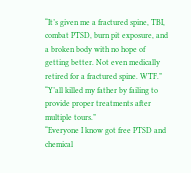“It’s given me a fractured spine, TBI, combat PTSD, burn pit exposure, and a broken body with no hope of getting better. Not even medically retired for a fractured spine. WTF.”
“Y’all killed my father by failing to provide proper treatments after multiple tours.”
“Everyone I know got free PTSD and chemical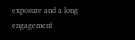exposure and a long engagement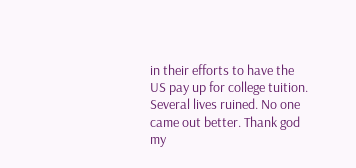in their efforts to have the US pay up for college tuition. Several lives ruined. No one came out better. Thank god my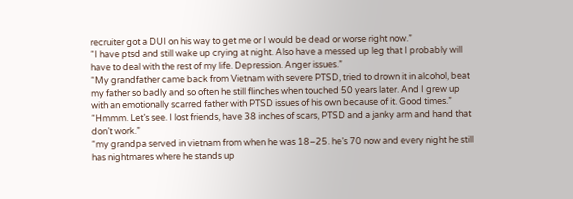recruiter got a DUI on his way to get me or I would be dead or worse right now.”
“I have ptsd and still wake up crying at night. Also have a messed up leg that I probably will have to deal with the rest of my life. Depression. Anger issues.”
“My grandfather came back from Vietnam with severe PTSD, tried to drown it in alcohol, beat my father so badly and so often he still flinches when touched 50 years later. And I grew up with an emotionally scarred father with PTSD issues of his own because of it. Good times.”
“Hmmm. Let’s see. I lost friends, have 38 inches of scars, PTSD and a janky arm and hand that don’t work.”
“my grandpa served in vietnam from when he was 18–25. he’s 70 now and every night he still has nightmares where he stands up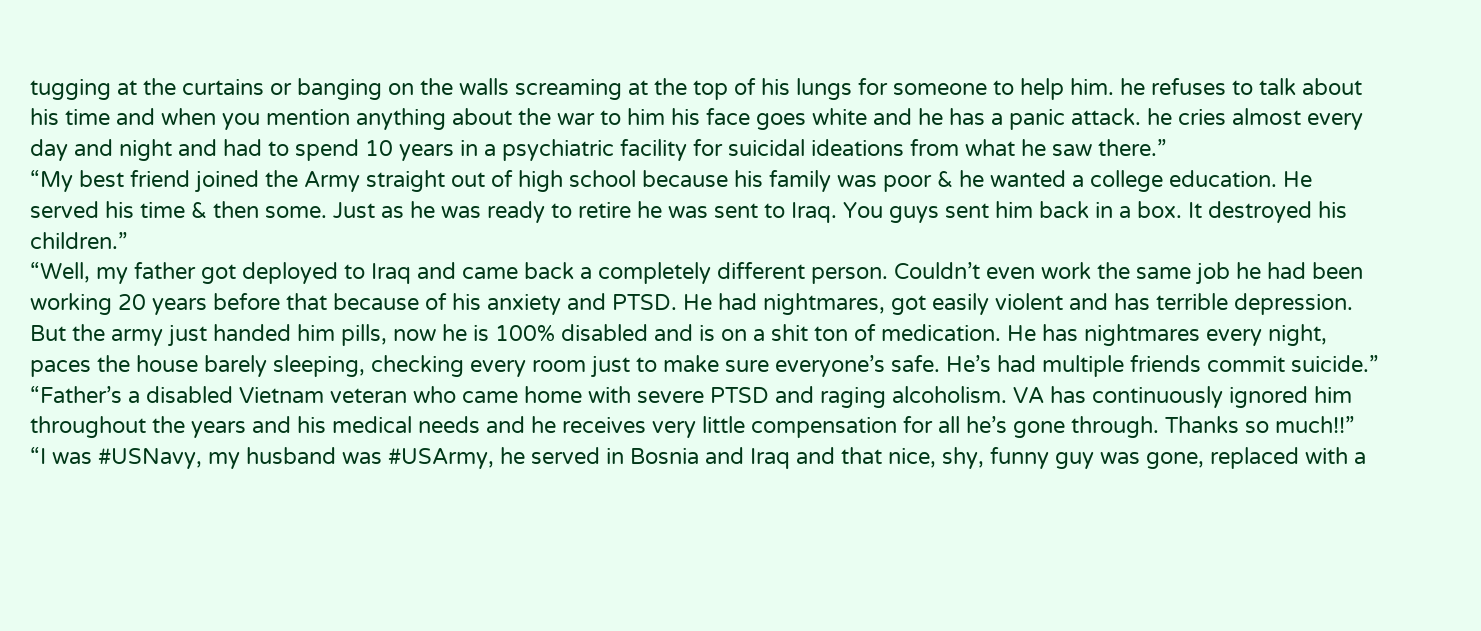tugging at the curtains or banging on the walls screaming at the top of his lungs for someone to help him. he refuses to talk about his time and when you mention anything about the war to him his face goes white and he has a panic attack. he cries almost every day and night and had to spend 10 years in a psychiatric facility for suicidal ideations from what he saw there.”
“My best friend joined the Army straight out of high school because his family was poor & he wanted a college education. He served his time & then some. Just as he was ready to retire he was sent to Iraq. You guys sent him back in a box. It destroyed his children.”
“Well, my father got deployed to Iraq and came back a completely different person. Couldn’t even work the same job he had been working 20 years before that because of his anxiety and PTSD. He had nightmares, got easily violent and has terrible depression. But the army just handed him pills, now he is 100% disabled and is on a shit ton of medication. He has nightmares every night, paces the house barely sleeping, checking every room just to make sure everyone’s safe. He’s had multiple friends commit suicide.”
“Father’s a disabled Vietnam veteran who came home with severe PTSD and raging alcoholism. VA has continuously ignored him throughout the years and his medical needs and he receives very little compensation for all he’s gone through. Thanks so much!!”
“I was #USNavy, my husband was #USArmy, he served in Bosnia and Iraq and that nice, shy, funny guy was gone, replaced with a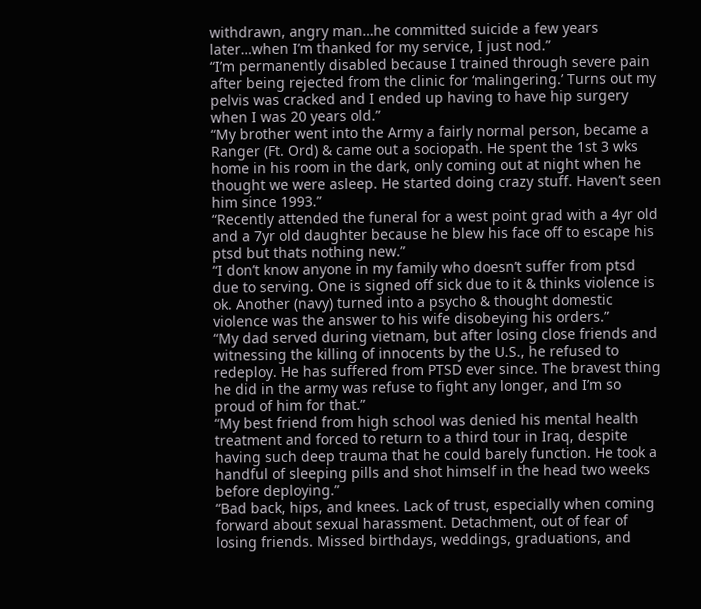withdrawn, angry man…he committed suicide a few years later…when I’m thanked for my service, I just nod.”
“I’m permanently disabled because I trained through severe pain after being rejected from the clinic for ‘malingering.’ Turns out my pelvis was cracked and I ended up having to have hip surgery when I was 20 years old.”
“My brother went into the Army a fairly normal person, became a Ranger (Ft. Ord) & came out a sociopath. He spent the 1st 3 wks home in his room in the dark, only coming out at night when he thought we were asleep. He started doing crazy stuff. Haven’t seen him since 1993.”
“Recently attended the funeral for a west point grad with a 4yr old and a 7yr old daughter because he blew his face off to escape his ptsd but thats nothing new.”
“I don’t know anyone in my family who doesn’t suffer from ptsd due to serving. One is signed off sick due to it & thinks violence is ok. Another (navy) turned into a psycho & thought domestic violence was the answer to his wife disobeying his orders.”
“My dad served during vietnam, but after losing close friends and witnessing the killing of innocents by the U.S., he refused to redeploy. He has suffered from PTSD ever since. The bravest thing he did in the army was refuse to fight any longer, and I’m so proud of him for that.”
“My best friend from high school was denied his mental health treatment and forced to return to a third tour in Iraq, despite having such deep trauma that he could barely function. He took a handful of sleeping pills and shot himself in the head two weeks before deploying.”
“Bad back, hips, and knees. Lack of trust, especially when coming forward about sexual harassment. Detachment, out of fear of losing friends. Missed birthdays, weddings, graduations, and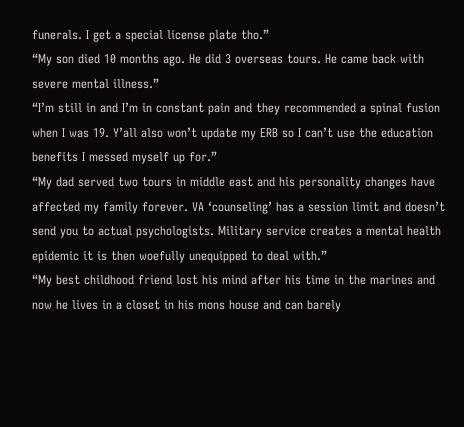funerals. I get a special license plate tho.”
“My son died 10 months ago. He did 3 overseas tours. He came back with severe mental illness.”
“I’m still in and I’m in constant pain and they recommended a spinal fusion when I was 19. Y’all also won’t update my ERB so I can’t use the education benefits I messed myself up for.”
“My dad served two tours in middle east and his personality changes have affected my family forever. VA ‘counseling’ has a session limit and doesn’t send you to actual psychologists. Military service creates a mental health epidemic it is then woefully unequipped to deal with.”
“My best childhood friend lost his mind after his time in the marines and now he lives in a closet in his mons house and can barely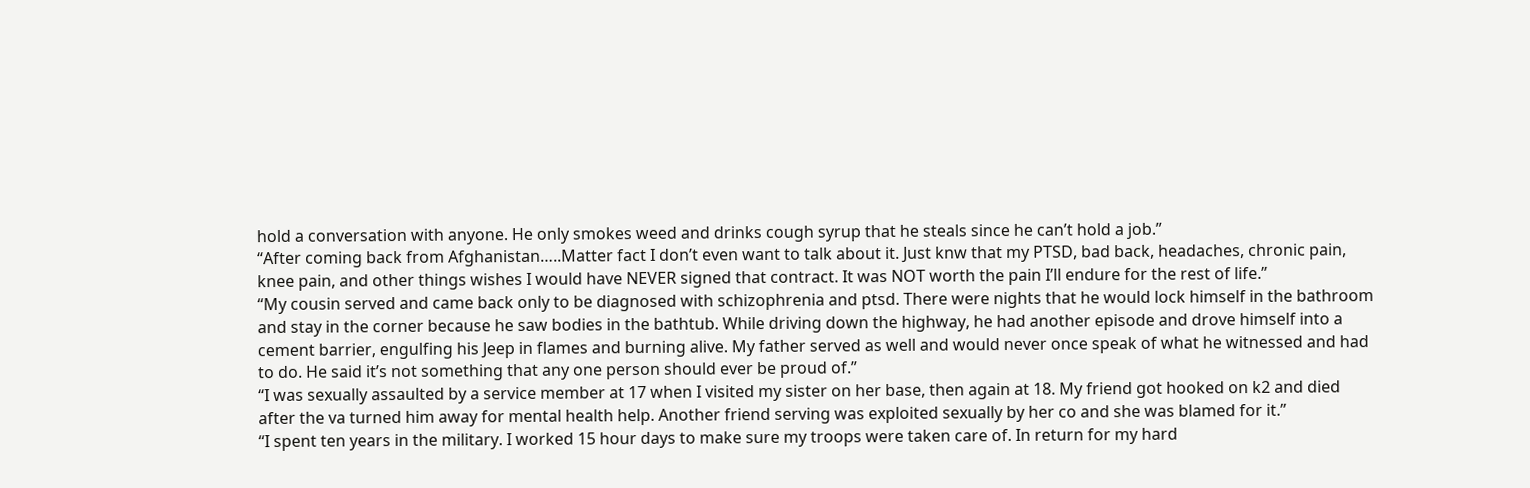hold a conversation with anyone. He only smokes weed and drinks cough syrup that he steals since he can’t hold a job.”
“After coming back from Afghanistan…..Matter fact I don’t even want to talk about it. Just knw that my PTSD, bad back, headaches, chronic pain, knee pain, and other things wishes I would have NEVER signed that contract. It was NOT worth the pain I’ll endure for the rest of life.”
“My cousin served and came back only to be diagnosed with schizophrenia and ptsd. There were nights that he would lock himself in the bathroom and stay in the corner because he saw bodies in the bathtub. While driving down the highway, he had another episode and drove himself into a cement barrier, engulfing his Jeep in flames and burning alive. My father served as well and would never once speak of what he witnessed and had to do. He said it’s not something that any one person should ever be proud of.”
“I was sexually assaulted by a service member at 17 when I visited my sister on her base, then again at 18. My friend got hooked on k2 and died after the va turned him away for mental health help. Another friend serving was exploited sexually by her co and she was blamed for it.”
“I spent ten years in the military. I worked 15 hour days to make sure my troops were taken care of. In return for my hard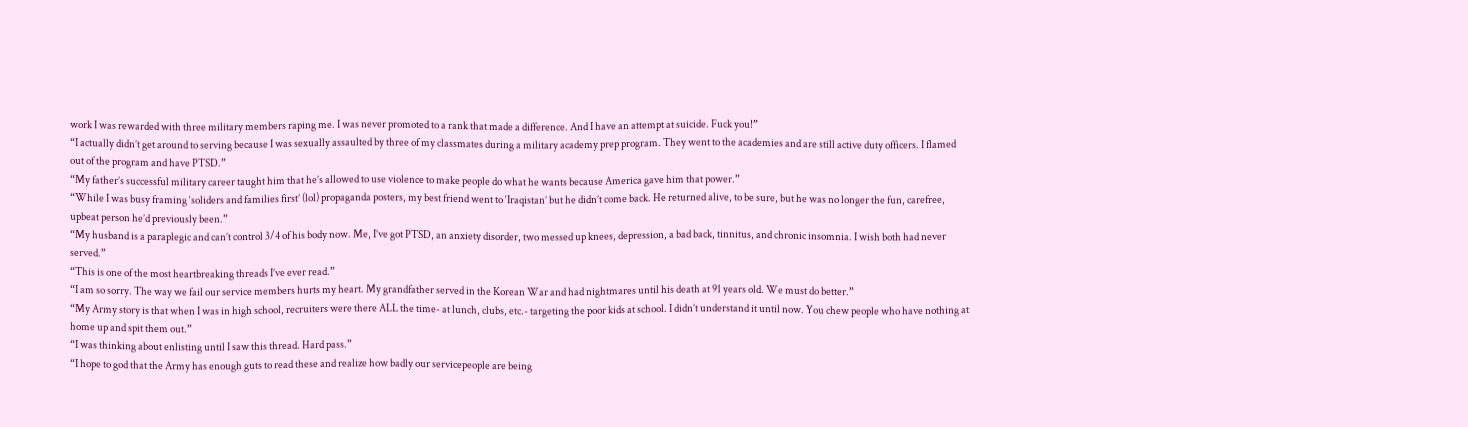work I was rewarded with three military members raping me. I was never promoted to a rank that made a difference. And I have an attempt at suicide. Fuck you!”
“I actually didn’t get around to serving because I was sexually assaulted by three of my classmates during a military academy prep program. They went to the academies and are still active duty officers. I flamed out of the program and have PTSD.”
“My father’s successful military career taught him that he’s allowed to use violence to make people do what he wants because America gave him that power.”
“While I was busy framing ‘soliders and families first’ (lol) propaganda posters, my best friend went to ‘Iraqistan’ but he didn’t come back. He returned alive, to be sure, but he was no longer the fun, carefree, upbeat person he’d previously been.”
“My husband is a paraplegic and can’t control 3/4 of his body now. Me, I’ve got PTSD, an anxiety disorder, two messed up knees, depression, a bad back, tinnitus, and chronic insomnia. I wish both had never served.”
“This is one of the most heartbreaking threads I’ve ever read.”
“I am so sorry. The way we fail our service members hurts my heart. My grandfather served in the Korean War and had nightmares until his death at 91 years old. We must do better.”
“My Army story is that when I was in high school, recruiters were there ALL the time- at lunch, clubs, etc.- targeting the poor kids at school. I didn’t understand it until now. You chew people who have nothing at home up and spit them out.”
“I was thinking about enlisting until I saw this thread. Hard pass.”
“I hope to god that the Army has enough guts to read these and realize how badly our servicepeople are being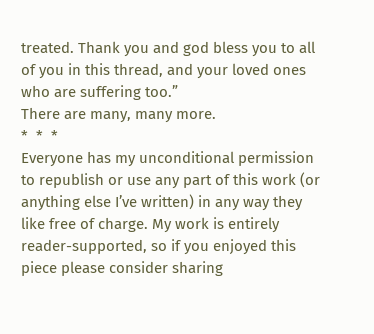treated. Thank you and god bless you to all of you in this thread, and your loved ones who are suffering too.”
There are many, many more.
*  *  *
Everyone has my unconditional permission to republish or use any part of this work (or anything else I’ve written) in any way they like free of charge. My work is entirely reader-supported, so if you enjoyed this piece please consider sharing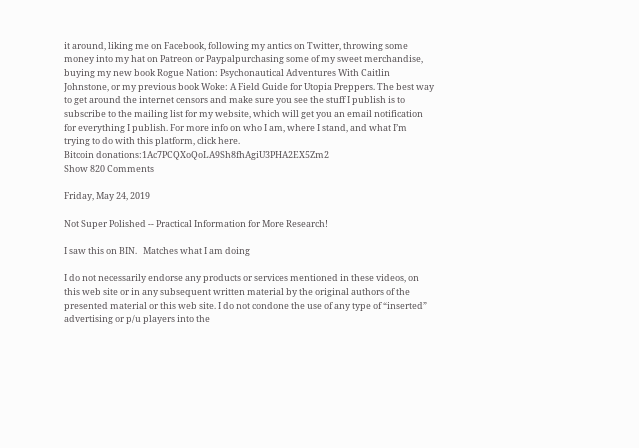it around, liking me on Facebook, following my antics on Twitter, throwing some money into my hat on Patreon or Paypalpurchasing some of my sweet merchandise, buying my new book Rogue Nation: Psychonautical Adventures With Caitlin Johnstone, or my previous book Woke: A Field Guide for Utopia Preppers. The best way to get around the internet censors and make sure you see the stuff I publish is to subscribe to the mailing list for my website, which will get you an email notification for everything I publish. For more info on who I am, where I stand, and what I’m trying to do with this platform, click here.
Bitcoin donations:1Ac7PCQXoQoLA9Sh8fhAgiU3PHA2EX5Zm2
Show 820 Comments

Friday, May 24, 2019

Not Super Polished -- Practical Information for More Research!

I saw this on BIN.   Matches what I am doing

I do not necessarily endorse any products or services mentioned in these videos, on this web site or in any subsequent written material by the original authors of the presented material or this web site. I do not condone the use of any type of “inserted” advertising or p/u players into the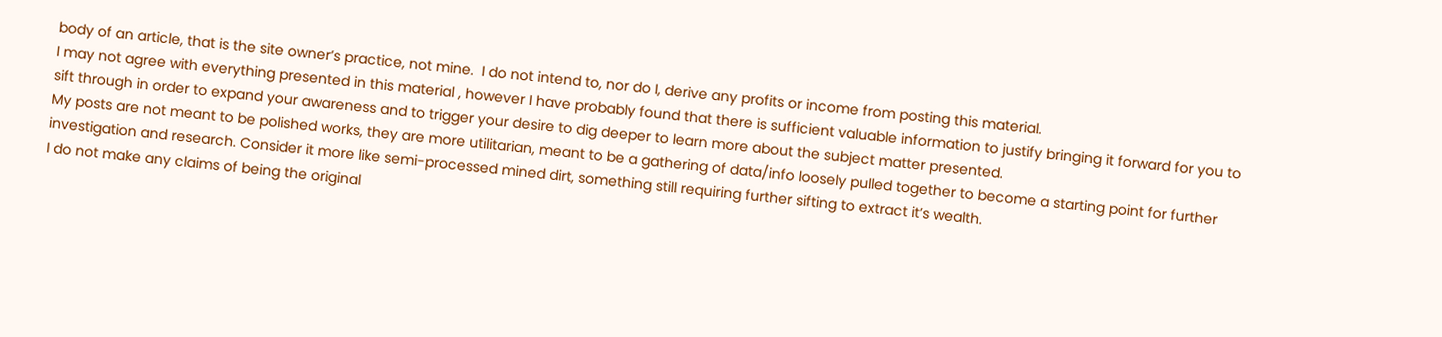body of an article, that is the site owner’s practice, not mine.  I do not intend to, nor do I, derive any profits or income from posting this material.
I may not agree with everything presented in this material , however I have probably found that there is sufficient valuable information to justify bringing it forward for you to sift through in order to expand your awareness and to trigger your desire to dig deeper to learn more about the subject matter presented.
My posts are not meant to be polished works, they are more utilitarian, meant to be a gathering of data/info loosely pulled together to become a starting point for further investigation and research. Consider it more like semi-processed mined dirt, something still requiring further sifting to extract it’s wealth.
I do not make any claims of being the original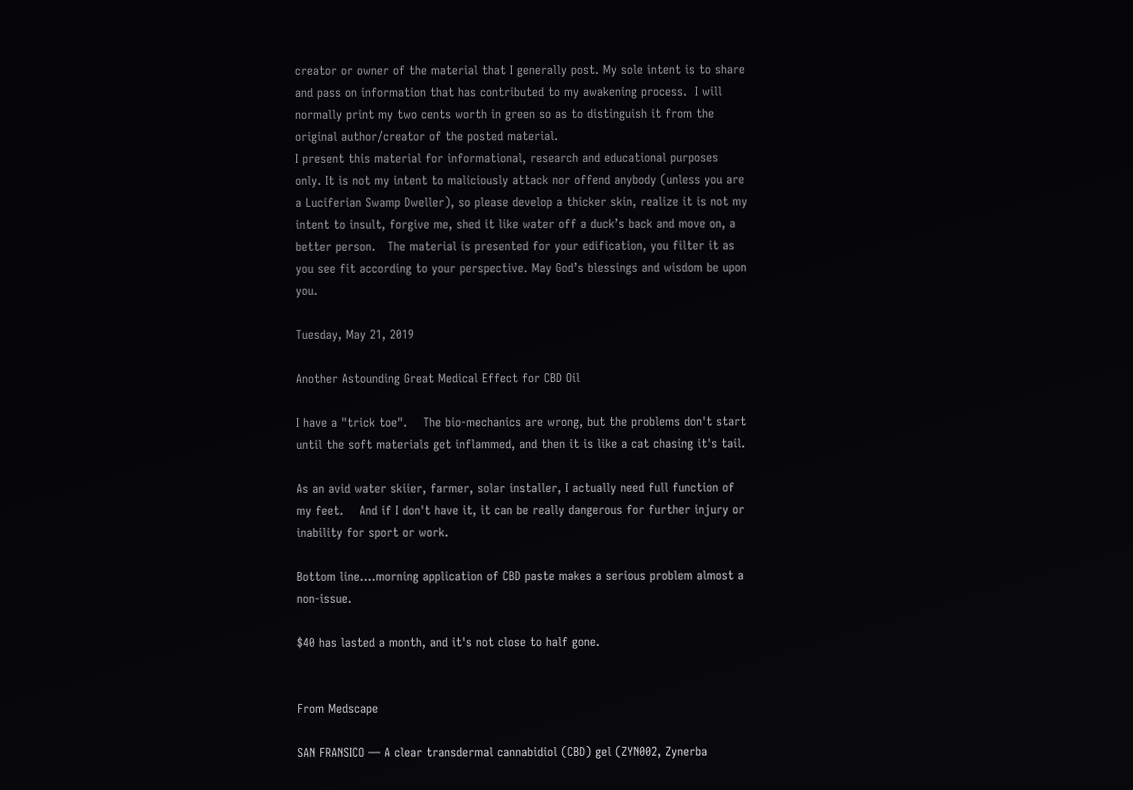creator or owner of the material that I generally post. My sole intent is to share and pass on information that has contributed to my awakening process.  I will normally print my two cents worth in green so as to distinguish it from the original author/creator of the posted material.
I present this material for informational, research and educational purposes only. It is not my intent to maliciously attack nor offend anybody (unless you are a Luciferian Swamp Dweller), so please develop a thicker skin, realize it is not my intent to insult, forgive me, shed it like water off a duck’s back and move on, a better person.   The material is presented for your edification, you filter it as you see fit according to your perspective. May God’s blessings and wisdom be upon you.

Tuesday, May 21, 2019

Another Astounding Great Medical Effect for CBD Oil

I have a "trick toe".    The bio-mechanics are wrong, but the problems don't start until the soft materials get inflammed, and then it is like a cat chasing it's tail.

As an avid water skiier, farmer, solar installer, I actually need full function of my feet.    And if I don't have it, it can be really dangerous for further injury or inability for sport or work.

Bottom line....morning application of CBD paste makes a serious problem almost a non-issue.

$40 has lasted a month, and it's not close to half gone.


From Medscape

SAN FRANSICO — A clear transdermal cannabidiol (CBD) gel (ZYN002, Zynerba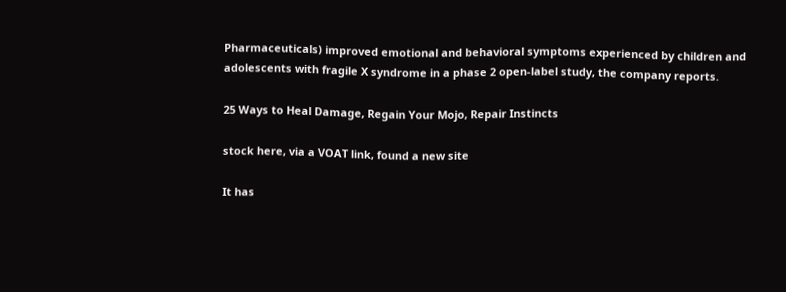Pharmaceuticals) improved emotional and behavioral symptoms experienced by children and adolescents with fragile X syndrome in a phase 2 open-label study, the company reports.

25 Ways to Heal Damage, Regain Your Mojo, Repair Instincts

stock here, via a VOAT link, found a new site

It has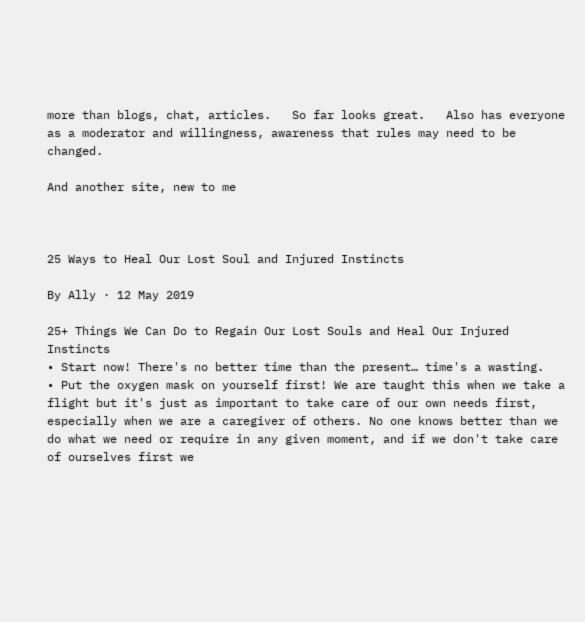more than blogs, chat, articles.   So far looks great.   Also has everyone as a moderator and willingness, awareness that rules may need to be changed.

And another site, new to me



25 Ways to Heal Our Lost Soul and Injured Instincts

By Ally · 12 May 2019

25+ Things We Can Do to Regain Our Lost Souls and Heal Our Injured Instincts
• Start now! There's no better time than the present… time's a wasting.
• Put the oxygen mask on yourself first! We are taught this when we take a flight but it's just as important to take care of our own needs first, especially when we are a caregiver of others. No one knows better than we do what we need or require in any given moment, and if we don't take care of ourselves first we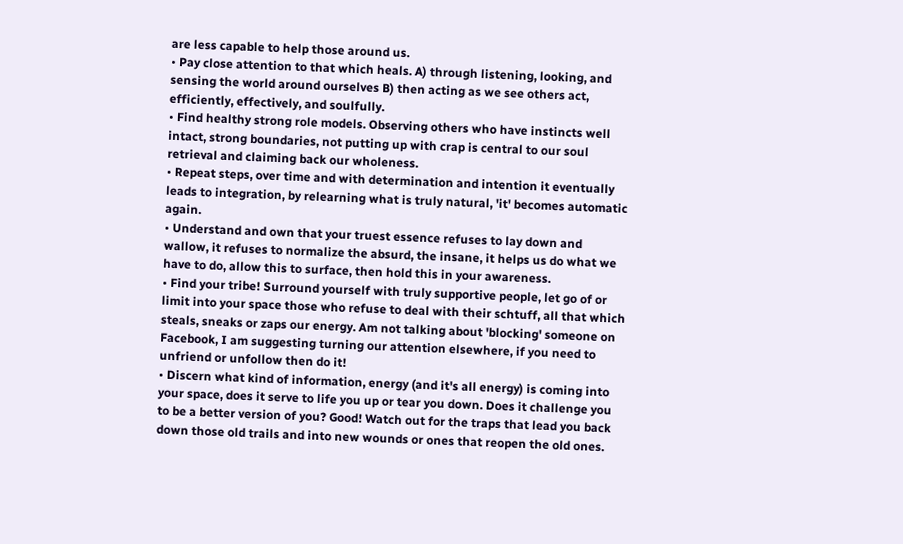are less capable to help those around us.
• Pay close attention to that which heals. A) through listening, looking, and sensing the world around ourselves B) then acting as we see others act, efficiently, effectively, and soulfully.
• Find healthy strong role models. Observing others who have instincts well intact, strong boundaries, not putting up with crap is central to our soul retrieval and claiming back our wholeness.
• Repeat steps, over time and with determination and intention it eventually leads to integration, by relearning what is truly natural, 'it' becomes automatic again.
• Understand and own that your truest essence refuses to lay down and wallow, it refuses to normalize the absurd, the insane, it helps us do what we have to do, allow this to surface, then hold this in your awareness.
• Find your tribe! Surround yourself with truly supportive people, let go of or limit into your space those who refuse to deal with their schtuff, all that which steals, sneaks or zaps our energy. Am not talking about 'blocking' someone on Facebook, I am suggesting turning our attention elsewhere, if you need to unfriend or unfollow then do it!
• Discern what kind of information, energy (and it's all energy) is coming into your space, does it serve to life you up or tear you down. Does it challenge you to be a better version of you? Good! Watch out for the traps that lead you back down those old trails and into new wounds or ones that reopen the old ones.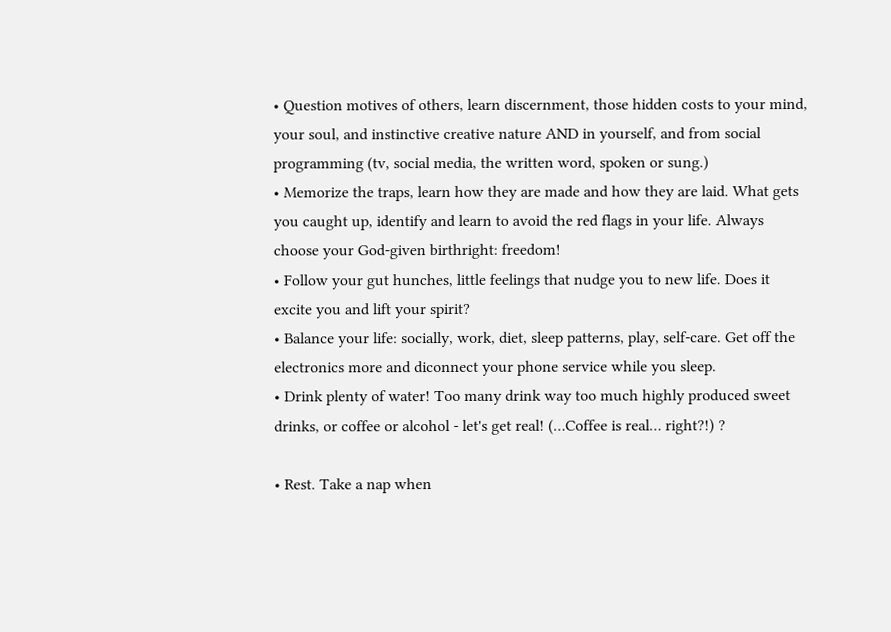• Question motives of others, learn discernment, those hidden costs to your mind, your soul, and instinctive creative nature AND in yourself, and from social programming (tv, social media, the written word, spoken or sung.)
• Memorize the traps, learn how they are made and how they are laid. What gets you caught up, identify and learn to avoid the red flags in your life. Always choose your God-given birthright: freedom!
• Follow your gut hunches, little feelings that nudge you to new life. Does it excite you and lift your spirit?
• Balance your life: socially, work, diet, sleep patterns, play, self-care. Get off the electronics more and diconnect your phone service while you sleep.
• Drink plenty of water! Too many drink way too much highly produced sweet drinks, or coffee or alcohol - let's get real! (…Coffee is real… right?!) ?

• Rest. Take a nap when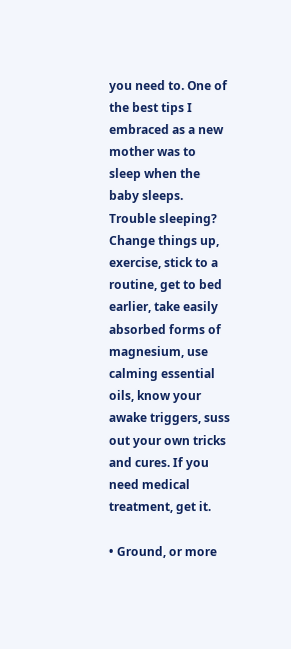you need to. One of the best tips I embraced as a new mother was to sleep when the baby sleeps. Trouble sleeping? Change things up, exercise, stick to a routine, get to bed earlier, take easily absorbed forms of magnesium, use calming essential oils, know your awake triggers, suss out your own tricks and cures. If you need medical treatment, get it.

• Ground, or more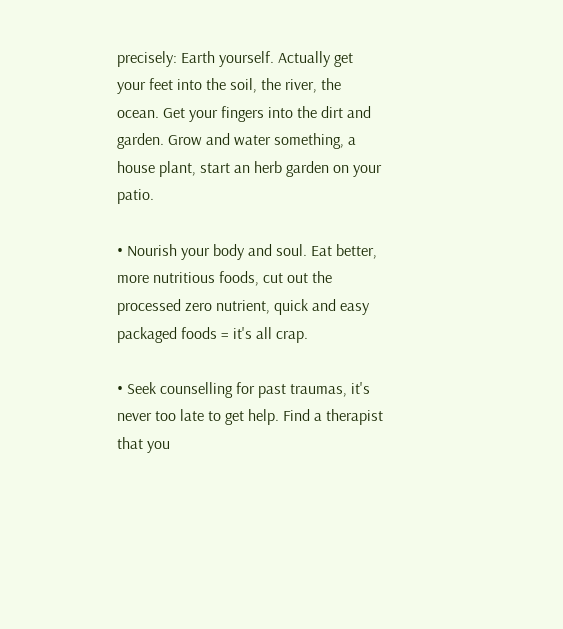precisely: Earth yourself. Actually get your feet into the soil, the river, the ocean. Get your fingers into the dirt and garden. Grow and water something, a house plant, start an herb garden on your patio.

• Nourish your body and soul. Eat better, more nutritious foods, cut out the processed zero nutrient, quick and easy packaged foods = it's all crap.

• Seek counselling for past traumas, it's never too late to get help. Find a therapist that you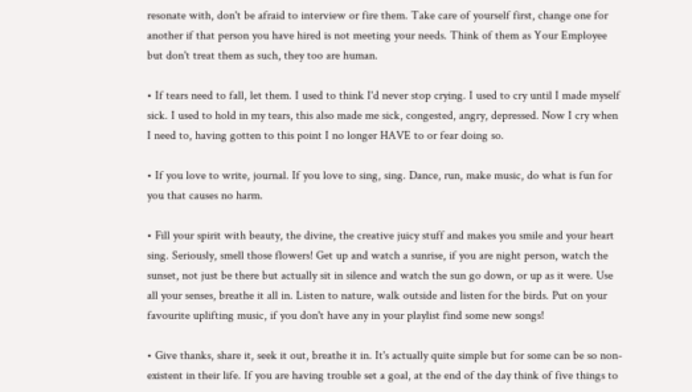resonate with, don't be afraid to interview or fire them. Take care of yourself first, change one for another if that person you have hired is not meeting your needs. Think of them as Your Employee but don't treat them as such, they too are human.

• If tears need to fall, let them. I used to think I'd never stop crying. I used to cry until I made myself sick. I used to hold in my tears, this also made me sick, congested, angry, depressed. Now I cry when I need to, having gotten to this point I no longer HAVE to or fear doing so.

• If you love to write, journal. If you love to sing, sing. Dance, run, make music, do what is fun for you that causes no harm.

• Fill your spirit with beauty, the divine, the creative juicy stuff and makes you smile and your heart sing. Seriously, smell those flowers! Get up and watch a sunrise, if you are night person, watch the sunset, not just be there but actually sit in silence and watch the sun go down, or up as it were. Use all your senses, breathe it all in. Listen to nature, walk outside and listen for the birds. Put on your favourite uplifting music, if you don't have any in your playlist find some new songs!

• Give thanks, share it, seek it out, breathe it in. It's actually quite simple but for some can be so non-existent in their life. If you are having trouble set a goal, at the end of the day think of five things to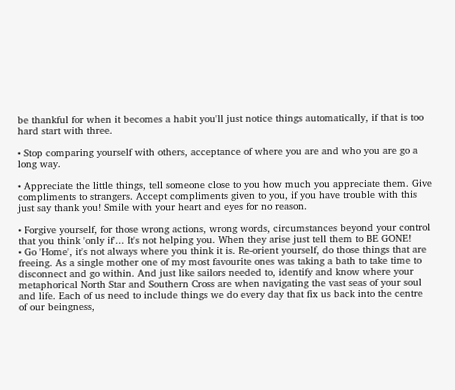be thankful for when it becomes a habit you'll just notice things automatically, if that is too hard start with three.

• Stop comparing yourself with others, acceptance of where you are and who you are go a long way.

• Appreciate the little things, tell someone close to you how much you appreciate them. Give compliments to strangers. Accept compliments given to you, if you have trouble with this just say thank you! Smile with your heart and eyes for no reason.

• Forgive yourself, for those wrong actions, wrong words, circumstances beyond your control that you think 'only if'... It's not helping you. When they arise just tell them to BE GONE!
• Go 'Home', it's not always where you think it is. Re-orient yourself, do those things that are freeing. As a single mother one of my most favourite ones was taking a bath to take time to disconnect and go within. And just like sailors needed to, identify and know where your metaphorical North Star and Southern Cross are when navigating the vast seas of your soul and life. Each of us need to include things we do every day that fix us back into the centre of our beingness,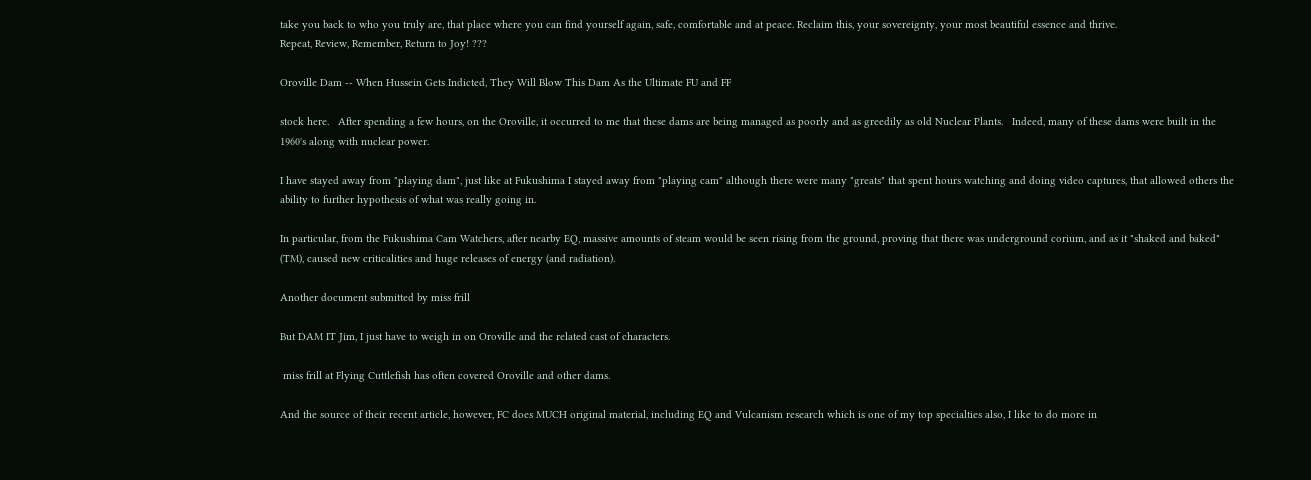take you back to who you truly are, that place where you can find yourself again, safe, comfortable and at peace. Reclaim this, your sovereignty, your most beautiful essence and thrive.
Repeat, Review, Remember, Return to Joy! ???

Oroville Dam -- When Hussein Gets Indicted, They Will Blow This Dam As the Ultimate FU and FF

stock here.   After spending a few hours, on the Oroville, it occurred to me that these dams are being managed as poorly and as greedily as old Nuclear Plants.   Indeed, many of these dams were built in the 1960's along with nuclear power.

I have stayed away from "playing dam", just like at Fukushima I stayed away from "playing cam" although there were many "greats" that spent hours watching and doing video captures, that allowed others the ability to further hypothesis of what was really going in.

In particular, from the Fukushima Cam Watchers, after nearby EQ, massive amounts of steam would be seen rising from the ground, proving that there was underground corium, and as it "shaked and baked" (TM), caused new criticalities and huge releases of energy (and radiation).

Another document submitted by miss frill

But DAM IT Jim, I just have to weigh in on Oroville and the related cast of characters.

 miss frill at Flying Cuttlefish has often covered Oroville and other dams.

And the source of their recent article, however, FC does MUCH original material, including EQ and Vulcanism research which is one of my top specialties also, I like to do more in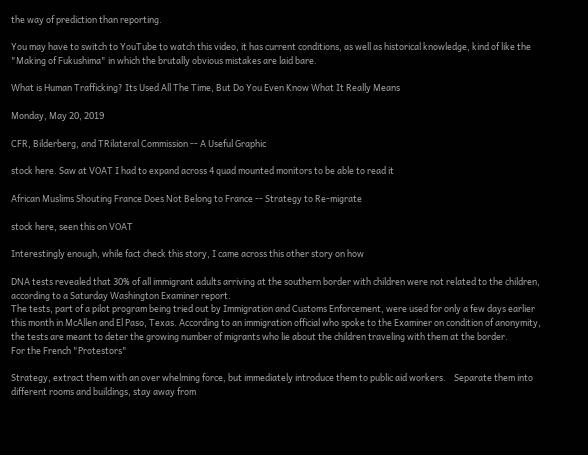the way of prediction than reporting.

You may have to switch to YouTube to watch this video, it has current conditions, as well as historical knowledge, kind of like the "Making of Fukushima" in which the brutally obvious mistakes are laid bare.

What is Human Trafficking? Its Used All The Time, But Do You Even Know What It Really Means

Monday, May 20, 2019

CFR, Bilderberg, and TRilateral Commission -- A Useful Graphic

stock here. Saw at VOAT I had to expand across 4 quad mounted monitors to be able to read it

African Muslims Shouting France Does Not Belong to France -- Strategy to Re-migrate

stock here, seen this on VOAT

Interestingly enough, while fact check this story, I came across this other story on how

DNA tests revealed that 30% of all immigrant adults arriving at the southern border with children were not related to the children, according to a Saturday Washington Examiner report.
The tests, part of a pilot program being tried out by Immigration and Customs Enforcement, were used for only a few days earlier this month in McAllen and El Paso, Texas. According to an immigration official who spoke to the Examiner on condition of anonymity, the tests are meant to deter the growing number of migrants who lie about the children traveling with them at the border.
For the French "Protestors"

Strategy, extract them with an over whelming force, but immediately introduce them to public aid workers.    Separate them into different rooms and buildings, stay away from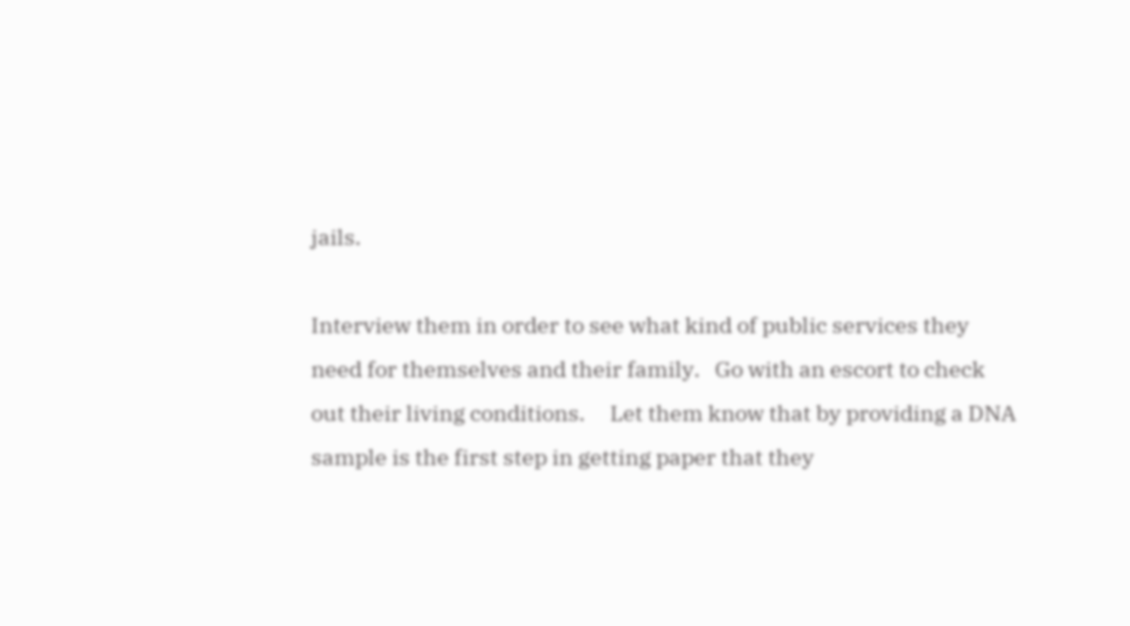jails.

Interview them in order to see what kind of public services they need for themselves and their family.   Go with an escort to check out their living conditions.     Let them know that by providing a DNA sample is the first step in getting paper that they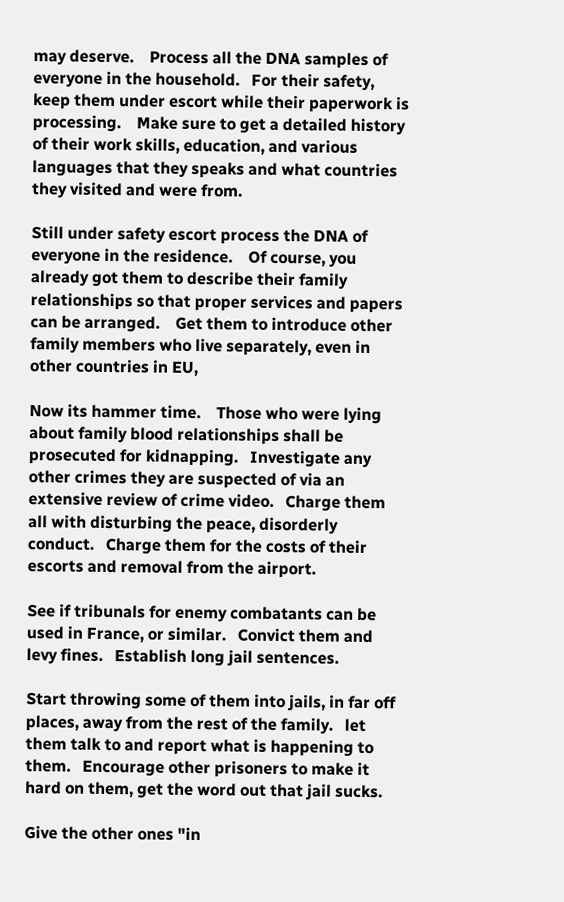may deserve.    Process all the DNA samples of everyone in the household.   For their safety, keep them under escort while their paperwork is processing.    Make sure to get a detailed history of their work skills, education, and various languages that they speaks and what countries they visited and were from.

Still under safety escort process the DNA of everyone in the residence.    Of course, you already got them to describe their family relationships so that proper services and papers can be arranged.    Get them to introduce other family members who live separately, even in other countries in EU,

Now its hammer time.    Those who were lying about family blood relationships shall be prosecuted for kidnapping.   Investigate any other crimes they are suspected of via an extensive review of crime video.   Charge them all with disturbing the peace, disorderly conduct.   Charge them for the costs of their escorts and removal from the airport.

See if tribunals for enemy combatants can be used in France, or similar.   Convict them and levy fines.   Establish long jail sentences.

Start throwing some of them into jails, in far off places, away from the rest of the family.   let them talk to and report what is happening to them.   Encourage other prisoners to make it hard on them, get the word out that jail sucks.

Give the other ones "in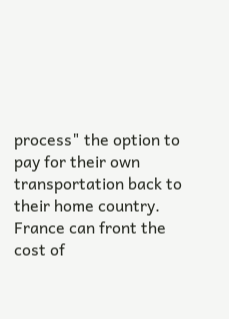process" the option to pay for their own transportation back to their home country.   France can front the cost of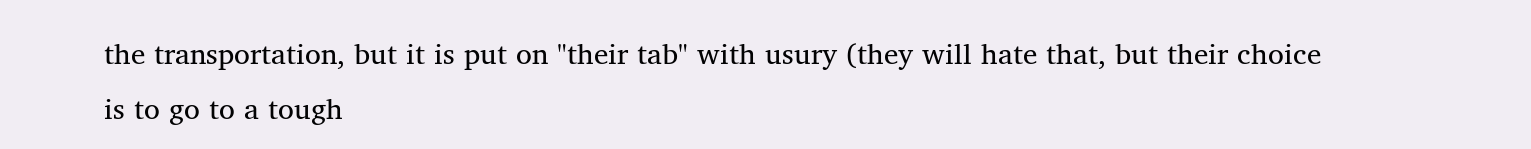the transportation, but it is put on "their tab" with usury (they will hate that, but their choice is to go to a tough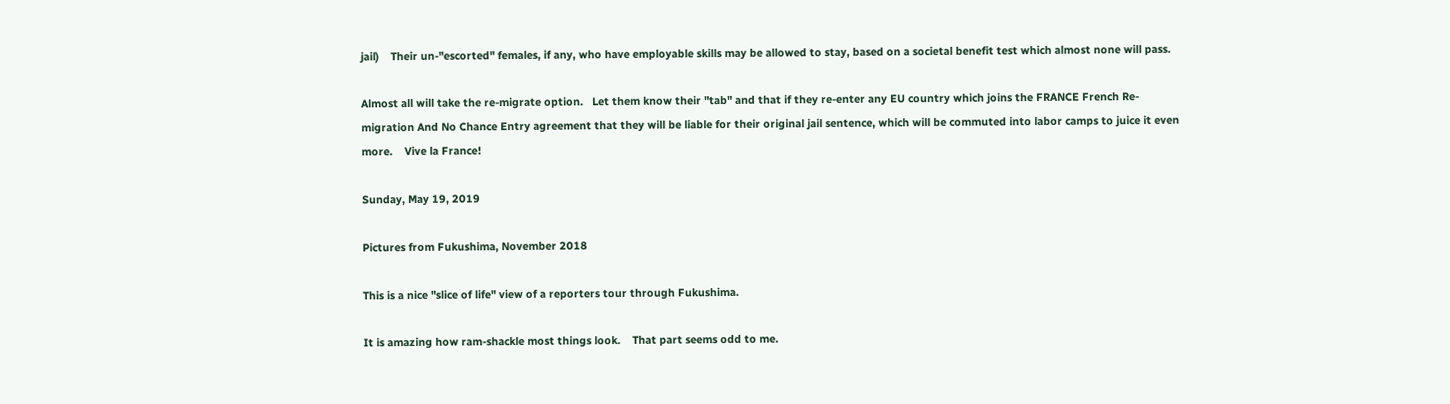jail)    Their un-"escorted" females, if any, who have employable skills may be allowed to stay, based on a societal benefit test which almost none will pass.

Almost all will take the re-migrate option.   Let them know their "tab" and that if they re-enter any EU country which joins the FRANCE French Re-migration And No Chance Entry agreement that they will be liable for their original jail sentence, which will be commuted into labor camps to juice it even more.    Vive la France!

Sunday, May 19, 2019

Pictures from Fukushima, November 2018

This is a nice "slice of life" view of a reporters tour through Fukushima.

It is amazing how ram-shackle most things look.    That part seems odd to me.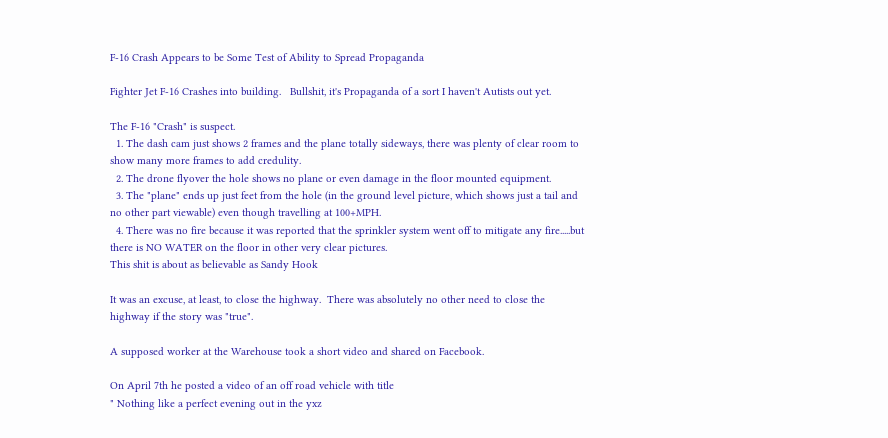F-16 Crash Appears to be Some Test of Ability to Spread Propaganda

Fighter Jet F-16 Crashes into building.   Bullshit, it's Propaganda of a sort I haven't Autists out yet.

The F-16 "Crash" is suspect.
  1. The dash cam just shows 2 frames and the plane totally sideways, there was plenty of clear room to show many more frames to add credulity.
  2. The drone flyover the hole shows no plane or even damage in the floor mounted equipment.
  3. The "plane" ends up just feet from the hole (in the ground level picture, which shows just a tail and no other part viewable) even though travelling at 100+MPH.
  4. There was no fire because it was reported that the sprinkler system went off to mitigate any fire.....but there is NO WATER on the floor in other very clear pictures.
This shit is about as believable as Sandy Hook

It was an excuse, at least, to close the highway.  There was absolutely no other need to close the highway if the story was "true".

A supposed worker at the Warehouse took a short video and shared on Facebook.

On April 7th he posted a video of an off road vehicle with title
" Nothing like a perfect evening out in the yxz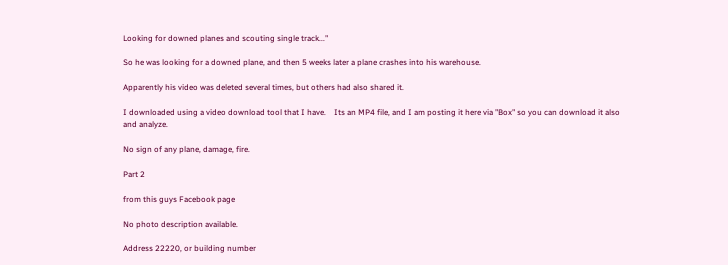Looking for downed planes and scouting single track..."

So he was looking for a downed plane, and then 5 weeks later a plane crashes into his warehouse.

Apparently his video was deleted several times, but others had also shared it.

I downloaded using a video download tool that I have.    Its an MP4 file, and I am posting it here via "Box" so you can download it also and analyze.

No sign of any plane, damage, fire.

Part 2

from this guys Facebook page

No photo description available.

Address 22220, or building number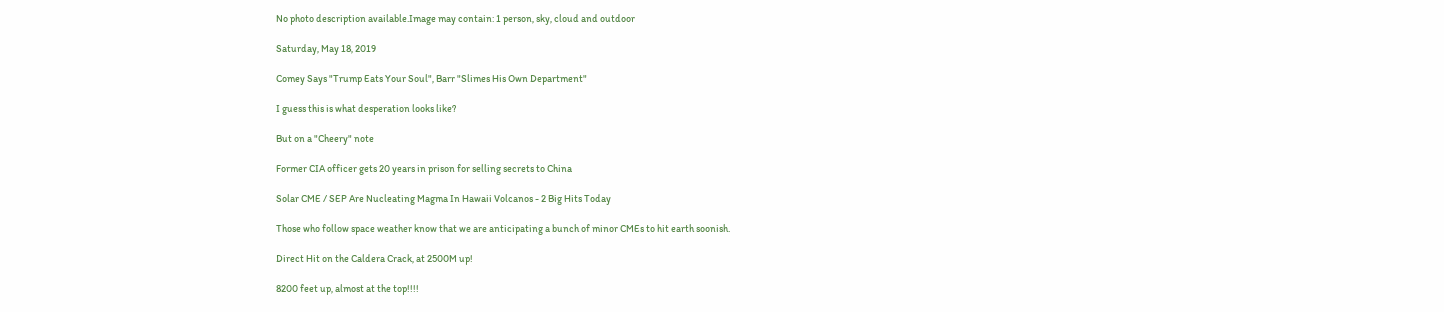No photo description available.Image may contain: 1 person, sky, cloud and outdoor

Saturday, May 18, 2019

Comey Says "Trump Eats Your Soul", Barr "Slimes His Own Department"

I guess this is what desperation looks like?

But on a "Cheery" note

Former CIA officer gets 20 years in prison for selling secrets to China

Solar CME / SEP Are Nucleating Magma In Hawaii Volcanos - 2 Big Hits Today

Those who follow space weather know that we are anticipating a bunch of minor CMEs to hit earth soonish.

Direct Hit on the Caldera Crack, at 2500M up!

8200 feet up, almost at the top!!!!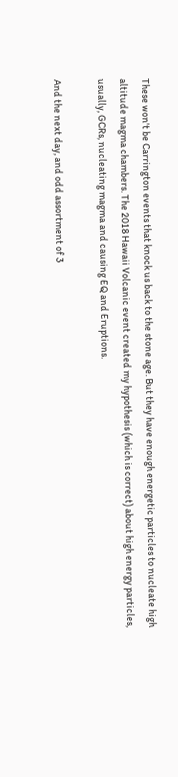These won't be Carrington events that knock us back to the stone age. But they have enough energetic particles to nucleate high altitude magma chambers. The 2018 Hawaii Volcanic event created my hypothesis (which is correct) about high energy particles, usually, GCRs, nucleating magma and causing EQ and Eruptions.

And the next day, and odd assortment of 3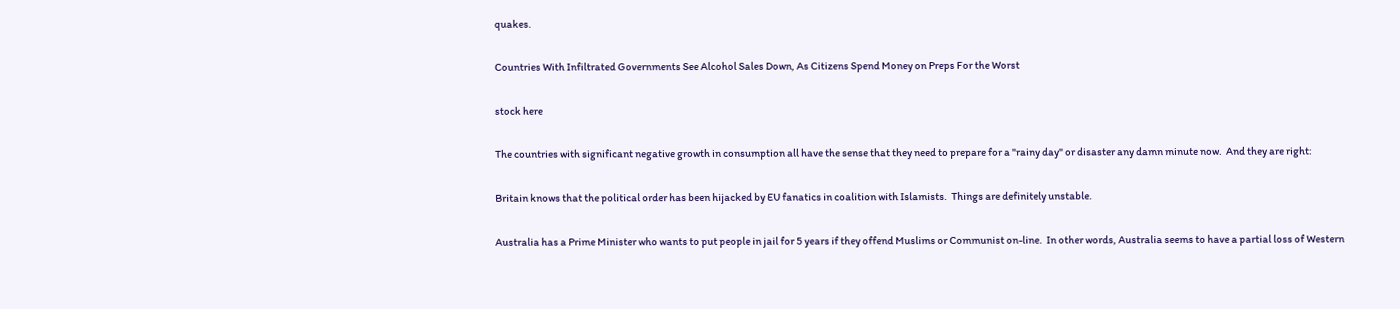quakes.

Countries With Infiltrated Governments See Alcohol Sales Down, As Citizens Spend Money on Preps For the Worst

stock here

The countries with significant negative growth in consumption all have the sense that they need to prepare for a "rainy day" or disaster any damn minute now.  And they are right:

Britain knows that the political order has been hijacked by EU fanatics in coalition with Islamists.  Things are definitely unstable.

Australia has a Prime Minister who wants to put people in jail for 5 years if they offend Muslims or Communist on-line.  In other words, Australia seems to have a partial loss of Western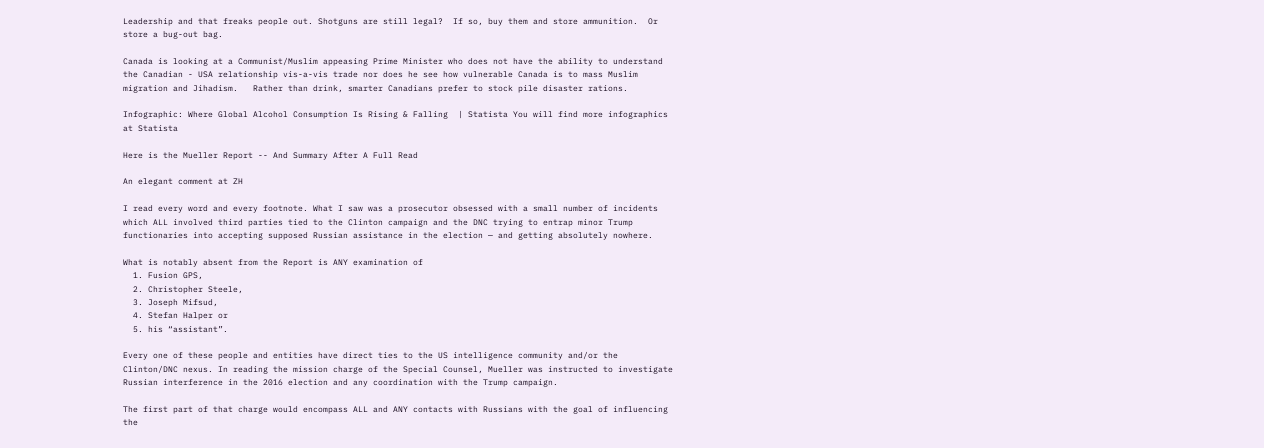Leadership and that freaks people out. Shotguns are still legal?  If so, buy them and store ammunition.  Or store a bug-out bag.

Canada is looking at a Communist/Muslim appeasing Prime Minister who does not have the ability to understand the Canadian - USA relationship vis-a-vis trade nor does he see how vulnerable Canada is to mass Muslim migration and Jihadism.   Rather than drink, smarter Canadians prefer to stock pile disaster rations.

Infographic: Where Global Alcohol Consumption Is Rising & Falling  | Statista You will find more infographics at Statista

Here is the Mueller Report -- And Summary After A Full Read

An elegant comment at ZH

I read every word and every footnote. What I saw was a prosecutor obsessed with a small number of incidents which ALL involved third parties tied to the Clinton campaign and the DNC trying to entrap minor Trump functionaries into accepting supposed Russian assistance in the election — and getting absolutely nowhere.

What is notably absent from the Report is ANY examination of
  1. Fusion GPS,
  2. Christopher Steele,
  3. Joseph Mifsud,
  4. Stefan Halper or
  5. his “assistant”.

Every one of these people and entities have direct ties to the US intelligence community and/or the Clinton/DNC nexus. In reading the mission charge of the Special Counsel, Mueller was instructed to investigate Russian interference in the 2016 election and any coordination with the Trump campaign.

The first part of that charge would encompass ALL and ANY contacts with Russians with the goal of influencing the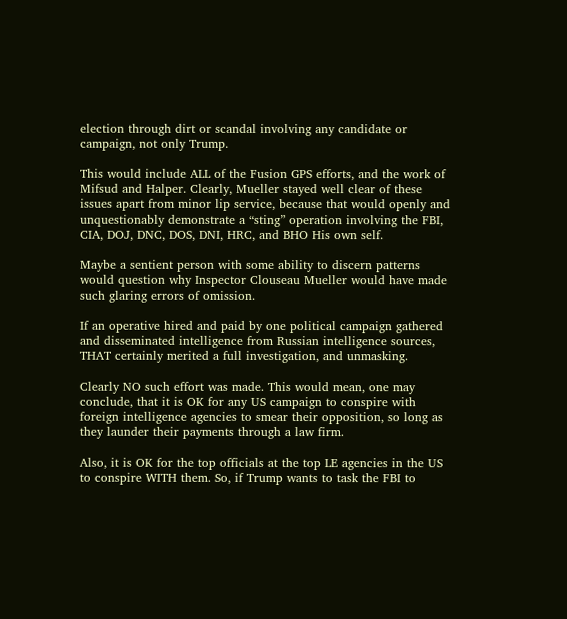election through dirt or scandal involving any candidate or campaign, not only Trump.

This would include ALL of the Fusion GPS efforts, and the work of Mifsud and Halper. Clearly, Mueller stayed well clear of these issues apart from minor lip service, because that would openly and unquestionably demonstrate a “sting” operation involving the FBI, CIA, DOJ, DNC, DOS, DNI, HRC, and BHO His own self.

Maybe a sentient person with some ability to discern patterns would question why Inspector Clouseau Mueller would have made such glaring errors of omission.

If an operative hired and paid by one political campaign gathered and disseminated intelligence from Russian intelligence sources, THAT certainly merited a full investigation, and unmasking.

Clearly NO such effort was made. This would mean, one may conclude, that it is OK for any US campaign to conspire with foreign intelligence agencies to smear their opposition, so long as they launder their payments through a law firm.

Also, it is OK for the top officials at the top LE agencies in the US to conspire WITH them. So, if Trump wants to task the FBI to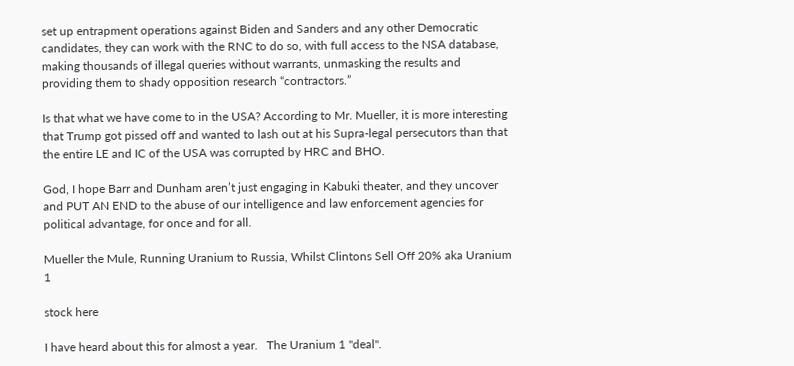set up entrapment operations against Biden and Sanders and any other Democratic candidates, they can work with the RNC to do so, with full access to the NSA database, making thousands of illegal queries without warrants, unmasking the results and providing them to shady opposition research “contractors.”

Is that what we have come to in the USA? According to Mr. Mueller, it is more interesting that Trump got pissed off and wanted to lash out at his Supra-legal persecutors than that the entire LE and IC of the USA was corrupted by HRC and BHO.

God, I hope Barr and Dunham aren’t just engaging in Kabuki theater, and they uncover and PUT AN END to the abuse of our intelligence and law enforcement agencies for political advantage, for once and for all.

Mueller the Mule, Running Uranium to Russia, Whilst Clintons Sell Off 20% aka Uranium 1

stock here

I have heard about this for almost a year.   The Uranium 1 "deal".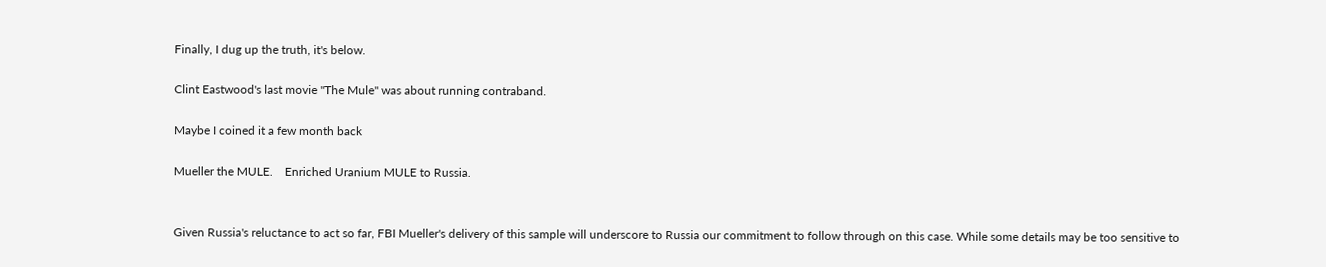Finally, I dug up the truth, it's below.

Clint Eastwood's last movie "The Mule" was about running contraband.

Maybe I coined it a few month back

Mueller the MULE.    Enriched Uranium MULE to Russia.


Given Russia's reluctance to act so far, FBI Mueller's delivery of this sample will underscore to Russia our commitment to follow through on this case. While some details may be too sensitive to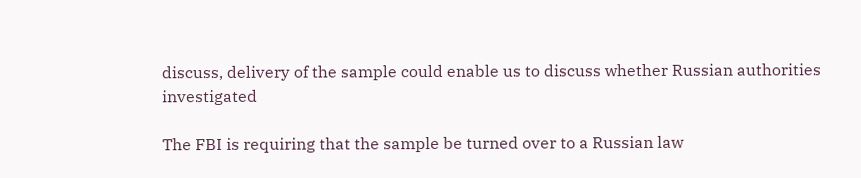discuss, delivery of the sample could enable us to discuss whether Russian authorities investigated

The FBI is requiring that the sample be turned over to a Russian law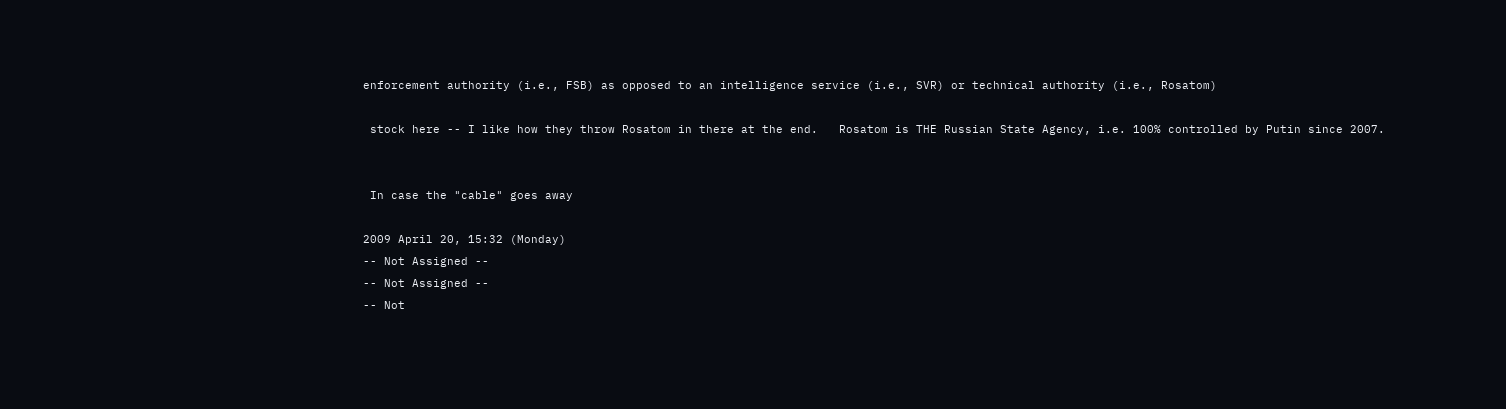enforcement authority (i.e., FSB) as opposed to an intelligence service (i.e., SVR) or technical authority (i.e., Rosatom)

 stock here -- I like how they throw Rosatom in there at the end.   Rosatom is THE Russian State Agency, i.e. 100% controlled by Putin since 2007.


 In case the "cable" goes away

2009 April 20, 15:32 (Monday)
-- Not Assigned --
-- Not Assigned --
-- Not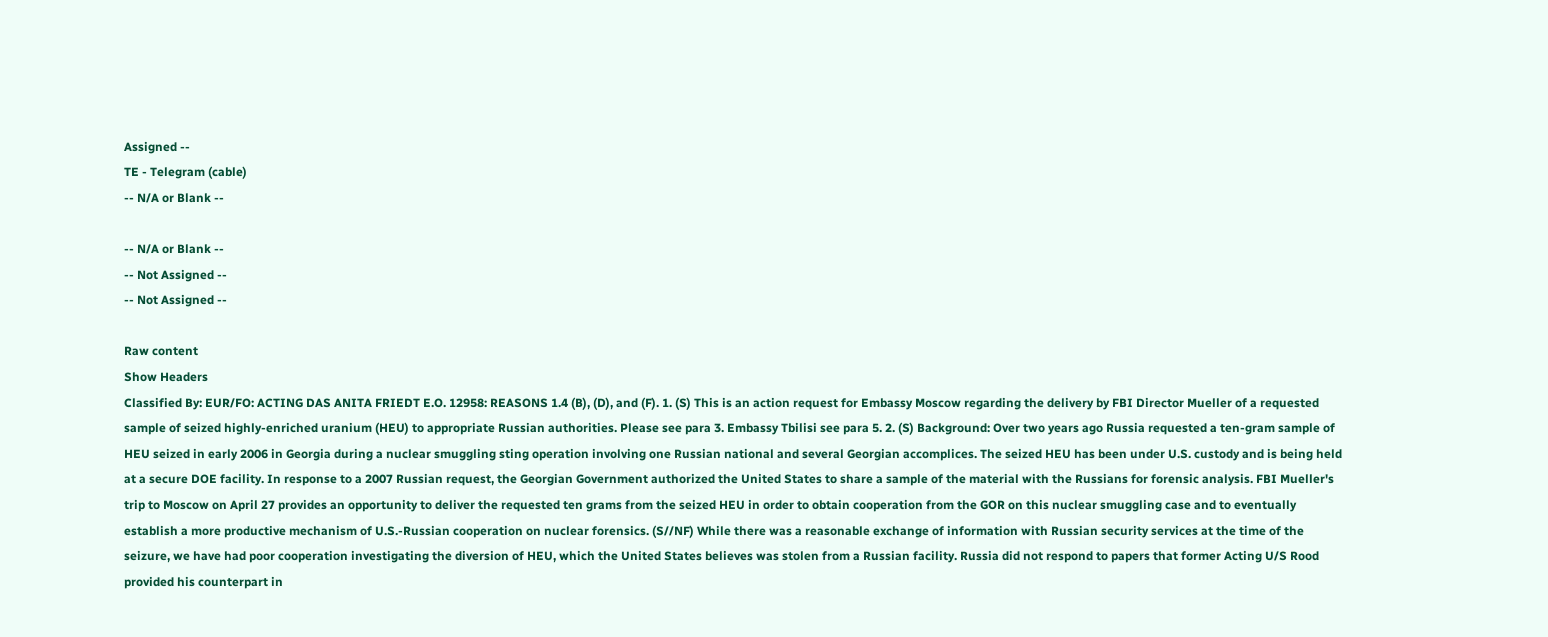Assigned --
TE - Telegram (cable)
-- N/A or Blank --

-- N/A or Blank --
-- Not Assigned --
-- Not Assigned --

Raw content
Show Headers
Classified By: EUR/FO: ACTING DAS ANITA FRIEDT E.O. 12958: REASONS 1.4 (B), (D), and (F). 1. (S) This is an action request for Embassy Moscow regarding the delivery by FBI Director Mueller of a requested sample of seized highly-enriched uranium (HEU) to appropriate Russian authorities. Please see para 3. Embassy Tbilisi see para 5. 2. (S) Background: Over two years ago Russia requested a ten-gram sample of HEU seized in early 2006 in Georgia during a nuclear smuggling sting operation involving one Russian national and several Georgian accomplices. The seized HEU has been under U.S. custody and is being held at a secure DOE facility. In response to a 2007 Russian request, the Georgian Government authorized the United States to share a sample of the material with the Russians for forensic analysis. FBI Mueller's trip to Moscow on April 27 provides an opportunity to deliver the requested ten grams from the seized HEU in order to obtain cooperation from the GOR on this nuclear smuggling case and to eventually establish a more productive mechanism of U.S.-Russian cooperation on nuclear forensics. (S//NF) While there was a reasonable exchange of information with Russian security services at the time of the seizure, we have had poor cooperation investigating the diversion of HEU, which the United States believes was stolen from a Russian facility. Russia did not respond to papers that former Acting U/S Rood provided his counterpart in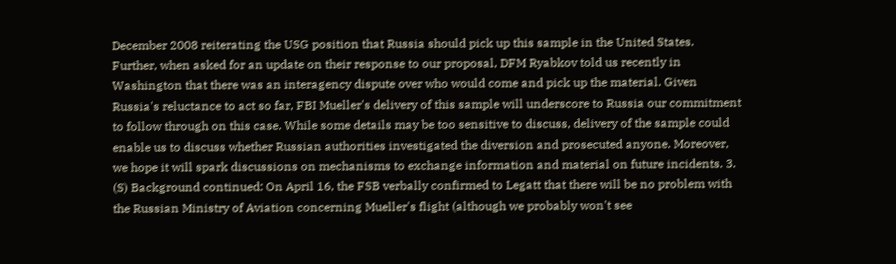December 2008 reiterating the USG position that Russia should pick up this sample in the United States. Further, when asked for an update on their response to our proposal, DFM Ryabkov told us recently in Washington that there was an interagency dispute over who would come and pick up the material. Given Russia's reluctance to act so far, FBI Mueller's delivery of this sample will underscore to Russia our commitment to follow through on this case. While some details may be too sensitive to discuss, delivery of the sample could enable us to discuss whether Russian authorities investigated the diversion and prosecuted anyone. Moreover, we hope it will spark discussions on mechanisms to exchange information and material on future incidents. 3. (S) Background continued: On April 16, the FSB verbally confirmed to Legatt that there will be no problem with the Russian Ministry of Aviation concerning Mueller's flight (although we probably won't see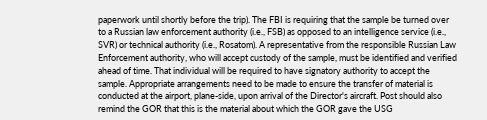paperwork until shortly before the trip). The FBI is requiring that the sample be turned over to a Russian law enforcement authority (i.e., FSB) as opposed to an intelligence service (i.e., SVR) or technical authority (i.e., Rosatom). A representative from the responsible Russian Law Enforcement authority, who will accept custody of the sample, must be identified and verified ahead of time. That individual will be required to have signatory authority to accept the sample. Appropriate arrangements need to be made to ensure the transfer of material is conducted at the airport, plane-side, upon arrival of the Director's aircraft. Post should also remind the GOR that this is the material about which the GOR gave the USG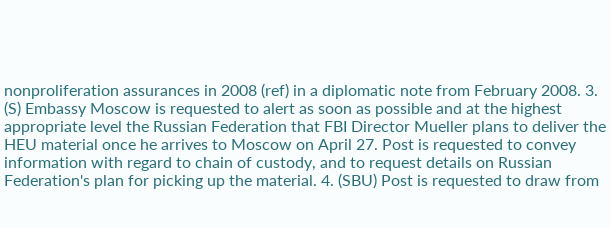nonproliferation assurances in 2008 (ref) in a diplomatic note from February 2008. 3. (S) Embassy Moscow is requested to alert as soon as possible and at the highest appropriate level the Russian Federation that FBI Director Mueller plans to deliver the HEU material once he arrives to Moscow on April 27. Post is requested to convey information with regard to chain of custody, and to request details on Russian Federation's plan for picking up the material. 4. (SBU) Post is requested to draw from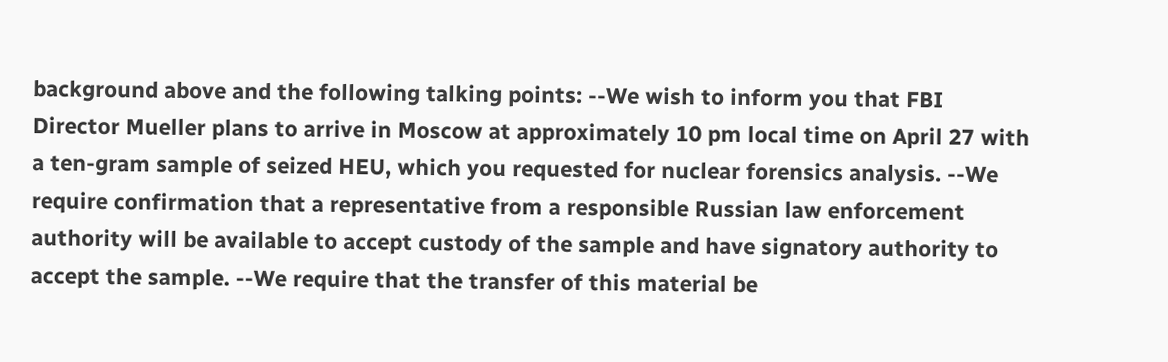background above and the following talking points: --We wish to inform you that FBI Director Mueller plans to arrive in Moscow at approximately 10 pm local time on April 27 with a ten-gram sample of seized HEU, which you requested for nuclear forensics analysis. --We require confirmation that a representative from a responsible Russian law enforcement authority will be available to accept custody of the sample and have signatory authority to accept the sample. --We require that the transfer of this material be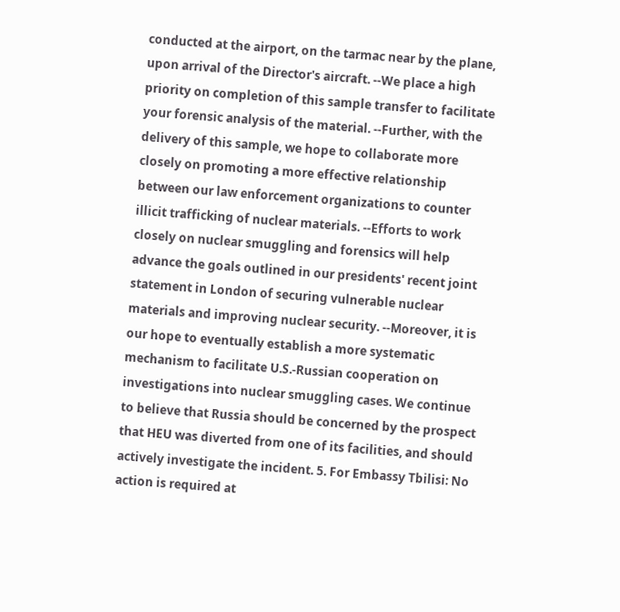conducted at the airport, on the tarmac near by the plane, upon arrival of the Director's aircraft. --We place a high priority on completion of this sample transfer to facilitate your forensic analysis of the material. --Further, with the delivery of this sample, we hope to collaborate more closely on promoting a more effective relationship between our law enforcement organizations to counter illicit trafficking of nuclear materials. --Efforts to work closely on nuclear smuggling and forensics will help advance the goals outlined in our presidents' recent joint statement in London of securing vulnerable nuclear materials and improving nuclear security. --Moreover, it is our hope to eventually establish a more systematic mechanism to facilitate U.S.-Russian cooperation on investigations into nuclear smuggling cases. We continue to believe that Russia should be concerned by the prospect that HEU was diverted from one of its facilities, and should actively investigate the incident. 5. For Embassy Tbilisi: No action is required at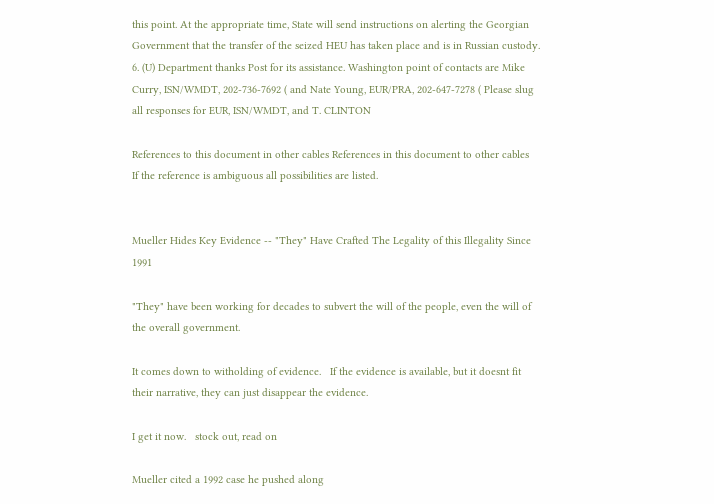this point. At the appropriate time, State will send instructions on alerting the Georgian Government that the transfer of the seized HEU has taken place and is in Russian custody. 6. (U) Department thanks Post for its assistance. Washington point of contacts are Mike Curry, ISN/WMDT, 202-736-7692 ( and Nate Young, EUR/PRA, 202-647-7278 ( Please slug all responses for EUR, ISN/WMDT, and T. CLINTON

References to this document in other cables References in this document to other cables
If the reference is ambiguous all possibilities are listed.


Mueller Hides Key Evidence -- "They" Have Crafted The Legality of this Illegality Since 1991

"They" have been working for decades to subvert the will of the people, even the will of the overall government.

It comes down to witholding of evidence.   If the evidence is available, but it doesnt fit their narrative, they can just disappear the evidence.

I get it now.   stock out, read on

Mueller cited a 1992 case he pushed along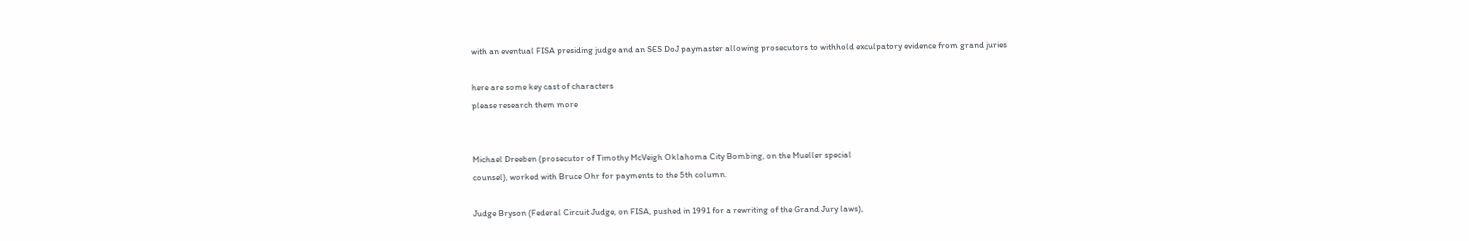with an eventual FISA presiding judge and an SES DoJ paymaster allowing prosecutors to withhold exculpatory evidence from grand juries

here are some key cast of characters
please research them more


Michael Dreeben (prosecutor of Timothy McVeigh Oklahoma City Bombing, on the Mueller special
counsel), worked with Bruce Ohr for payments to the 5th column.

Judge Bryson (Federal Circuit Judge, on FISA, pushed in 1991 for a rewriting of the Grand Jury laws),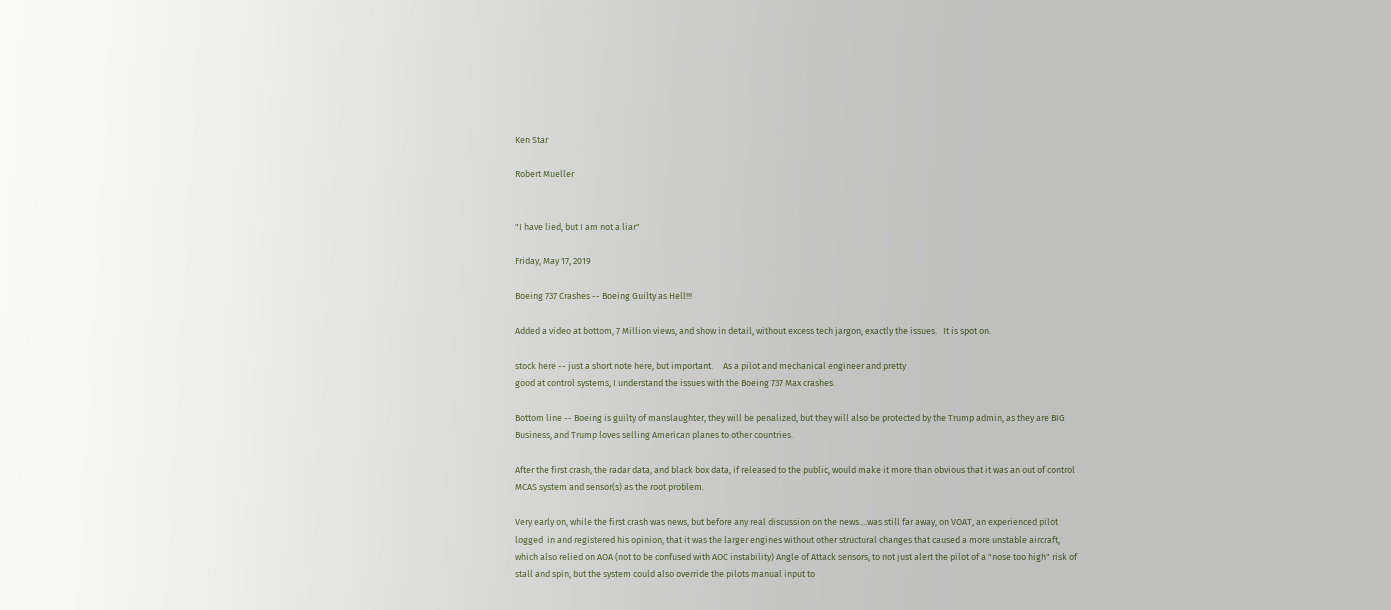Ken Star

Robert Mueller


"I have lied, but I am not a liar"

Friday, May 17, 2019

Boeing 737 Crashes -- Boeing Guilty as Hell!!!

Added a video at bottom, 7 Million views, and show in detail, without excess tech jargon, exactly the issues.   It is spot on.

stock here -- just a short note here, but important.     As a pilot and mechanical engineer and pretty
good at control systems, I understand the issues with the Boeing 737 Max crashes.

Bottom line -- Boeing is guilty of manslaughter, they will be penalized, but they will also be protected by the Trump admin, as they are BIG Business, and Trump loves selling American planes to other countries.

After the first crash, the radar data, and black box data, if released to the public, would make it more than obvious that it was an out of control MCAS system and sensor(s) as the root problem.

Very early on, while the first crash was news, but before any real discussion on the news....was still far away, on VOAT, an experienced pilot logged  in and registered his opinion, that it was the larger engines without other structural changes that caused a more unstable aircraft, which also relied on AOA (not to be confused with AOC instability) Angle of Attack sensors, to not just alert the pilot of a "nose too high" risk of stall and spin, but the system could also override the pilots manual input to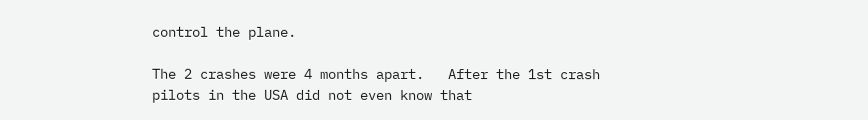control the plane.

The 2 crashes were 4 months apart.   After the 1st crash pilots in the USA did not even know that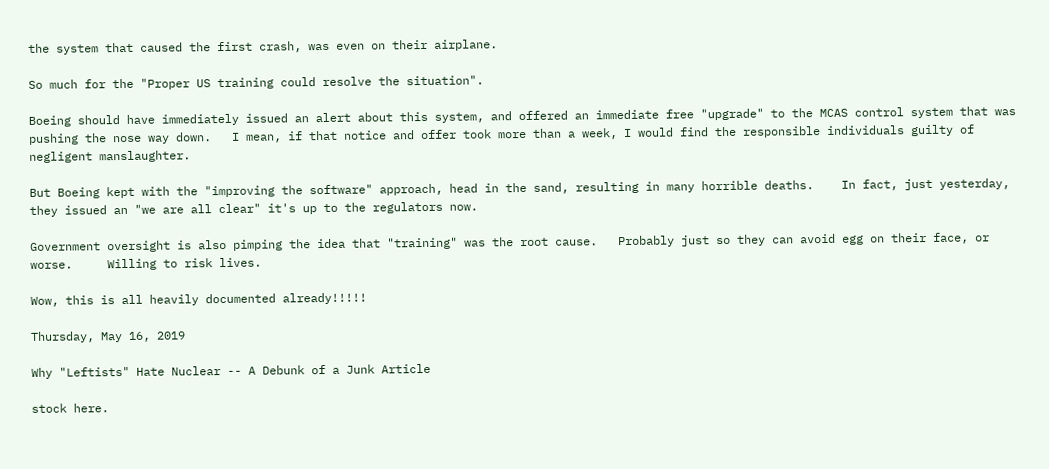the system that caused the first crash, was even on their airplane.

So much for the "Proper US training could resolve the situation".

Boeing should have immediately issued an alert about this system, and offered an immediate free "upgrade" to the MCAS control system that was pushing the nose way down.   I mean, if that notice and offer took more than a week, I would find the responsible individuals guilty of negligent manslaughter.

But Boeing kept with the "improving the software" approach, head in the sand, resulting in many horrible deaths.    In fact, just yesterday, they issued an "we are all clear" it's up to the regulators now.

Government oversight is also pimping the idea that "training" was the root cause.   Probably just so they can avoid egg on their face, or worse.     Willing to risk lives.

Wow, this is all heavily documented already!!!!!

Thursday, May 16, 2019

Why "Leftists" Hate Nuclear -- A Debunk of a Junk Article

stock here.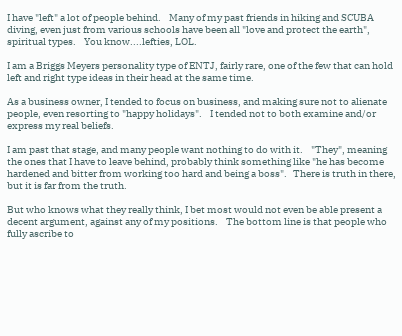I have "left" a lot of people behind.    Many of my past friends in hiking and SCUBA diving, even just from various schools have been all "love and protect the earth", spiritual types.    You know....lefties, LOL.

I am a Briggs Meyers personality type of ENTJ, fairly rare, one of the few that can hold left and right type ideas in their head at the same time.

As a business owner, I tended to focus on business, and making sure not to alienate people, even resorting to "happy holidays".    I tended not to both examine and/or express my real beliefs.

I am past that stage, and many people want nothing to do with it.    "They", meaning the ones that I have to leave behind, probably think something like "he has become hardened and bitter from working too hard and being a boss".   There is truth in there, but it is far from the truth.

But who knows what they really think, I bet most would not even be able present a decent argument, against any of my positions.    The bottom line is that people who fully ascribe to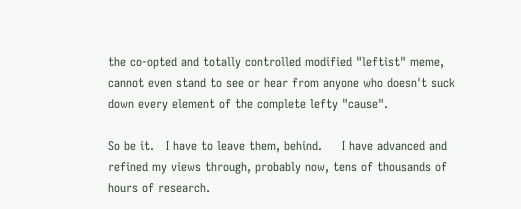the co-opted and totally controlled modified "leftist" meme, cannot even stand to see or hear from anyone who doesn't suck down every element of the complete lefty "cause".

So be it.   I have to leave them, behind.     I have advanced and refined my views through, probably now, tens of thousands of hours of research.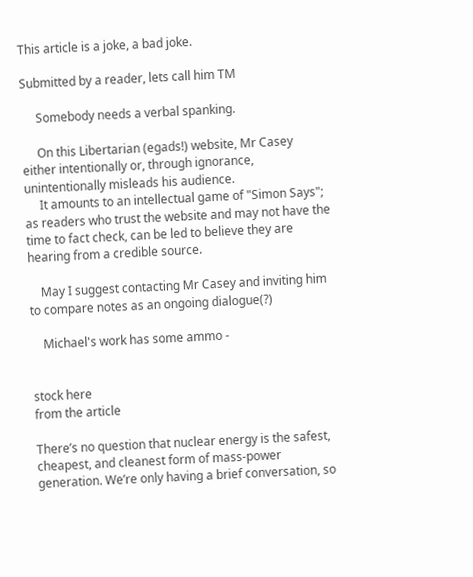This article is a joke, a bad joke.

Submitted by a reader, lets call him TM

     Somebody needs a verbal spanking.

     On this Libertarian (egads!) website, Mr Casey either intentionally or, through ignorance, unintentionally misleads his audience.
     It amounts to an intellectual game of "Simon Says"; as readers who trust the website and may not have the time to fact check, can be led to believe they are hearing from a credible source.

    May I suggest contacting Mr Casey and inviting him to compare notes as an ongoing dialogue(?)

    Michael's work has some ammo -


stock here
from the article

There’s no question that nuclear energy is the safest, cheapest, and cleanest form of mass-power generation. We’re only having a brief conversation, so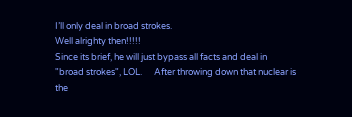I’ll only deal in broad strokes.
Well alrighty then!!!!!
Since its brief, he will just bypass all facts and deal in "broad strokes", LOL.      After throwing down that nuclear is the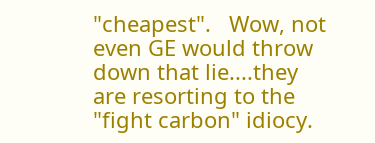"cheapest".   Wow, not even GE would throw down that lie....they are resorting to the "fight carbon" idiocy.